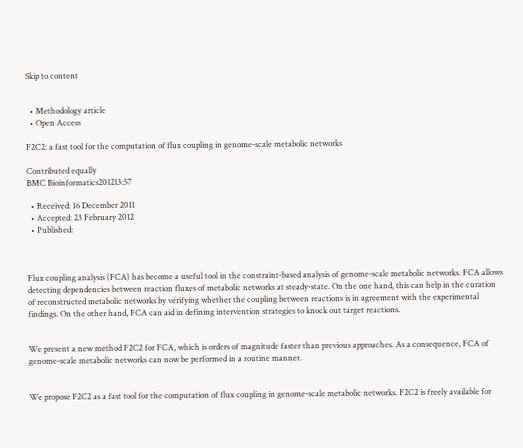Skip to content


  • Methodology article
  • Open Access

F2C2: a fast tool for the computation of flux coupling in genome-scale metabolic networks

Contributed equally
BMC Bioinformatics201213:57

  • Received: 16 December 2011
  • Accepted: 23 February 2012
  • Published:



Flux coupling analysis (FCA) has become a useful tool in the constraint-based analysis of genome-scale metabolic networks. FCA allows detecting dependencies between reaction fluxes of metabolic networks at steady-state. On the one hand, this can help in the curation of reconstructed metabolic networks by verifying whether the coupling between reactions is in agreement with the experimental findings. On the other hand, FCA can aid in defining intervention strategies to knock out target reactions.


We present a new method F2C2 for FCA, which is orders of magnitude faster than previous approaches. As a consequence, FCA of genome-scale metabolic networks can now be performed in a routine manner.


We propose F2C2 as a fast tool for the computation of flux coupling in genome-scale metabolic networks. F2C2 is freely available for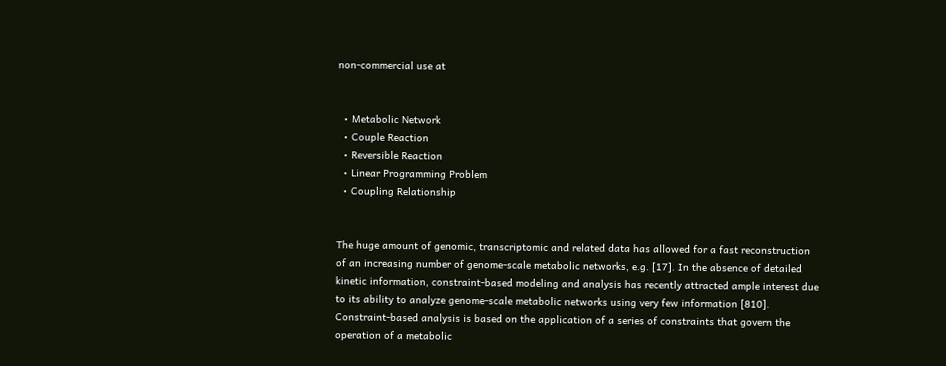non-commercial use at


  • Metabolic Network
  • Couple Reaction
  • Reversible Reaction
  • Linear Programming Problem
  • Coupling Relationship


The huge amount of genomic, transcriptomic and related data has allowed for a fast reconstruction of an increasing number of genome-scale metabolic networks, e.g. [17]. In the absence of detailed kinetic information, constraint-based modeling and analysis has recently attracted ample interest due to its ability to analyze genome-scale metabolic networks using very few information [810]. Constraint-based analysis is based on the application of a series of constraints that govern the operation of a metabolic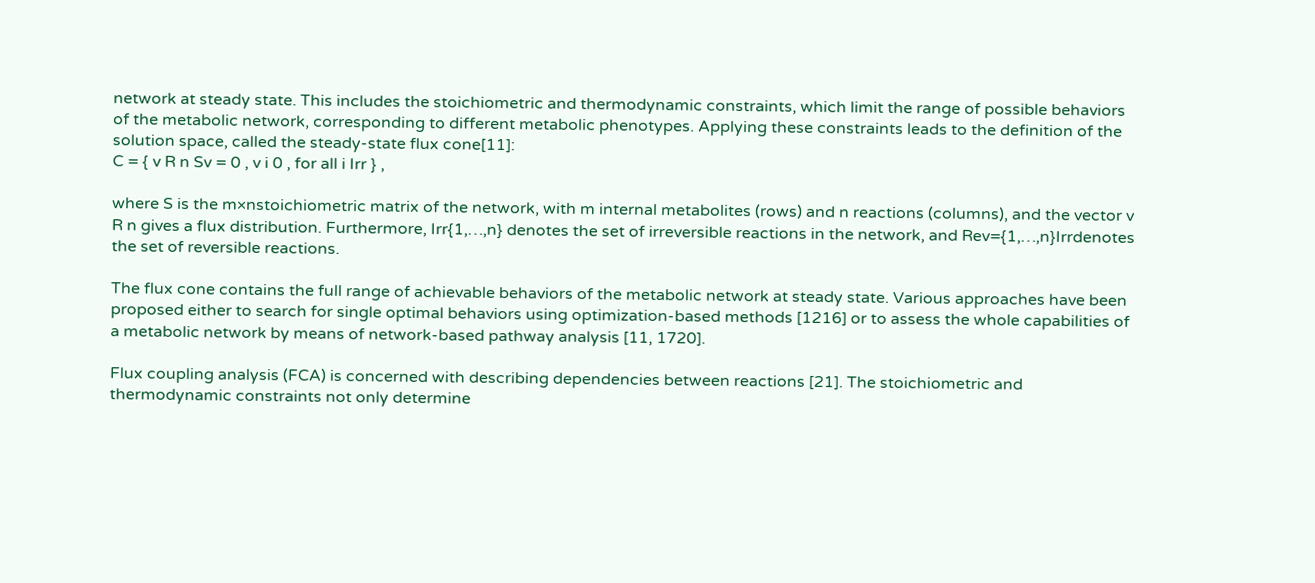network at steady state. This includes the stoichiometric and thermodynamic constraints, which limit the range of possible behaviors of the metabolic network, corresponding to different metabolic phenotypes. Applying these constraints leads to the definition of the solution space, called the steady-state flux cone[11]:
C = { v R n Sv = 0 , v i 0 , for all i Irr } ,

where S is the m×nstoichiometric matrix of the network, with m internal metabolites (rows) and n reactions (columns), and the vector v R n gives a flux distribution. Furthermore, Irr{1,…,n} denotes the set of irreversible reactions in the network, and Rev={1,…,n}Irrdenotes the set of reversible reactions.

The flux cone contains the full range of achievable behaviors of the metabolic network at steady state. Various approaches have been proposed either to search for single optimal behaviors using optimization-based methods [1216] or to assess the whole capabilities of a metabolic network by means of network-based pathway analysis [11, 1720].

Flux coupling analysis (FCA) is concerned with describing dependencies between reactions [21]. The stoichiometric and thermodynamic constraints not only determine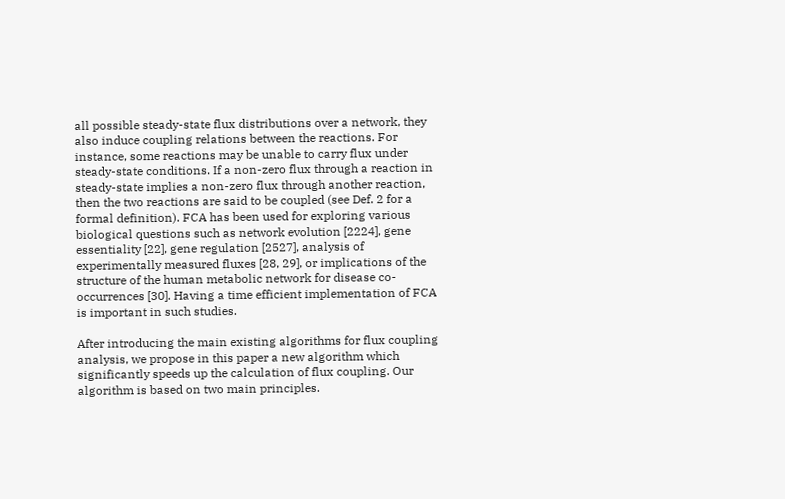all possible steady-state flux distributions over a network, they also induce coupling relations between the reactions. For instance, some reactions may be unable to carry flux under steady-state conditions. If a non-zero flux through a reaction in steady-state implies a non-zero flux through another reaction, then the two reactions are said to be coupled (see Def. 2 for a formal definition). FCA has been used for exploring various biological questions such as network evolution [2224], gene essentiality [22], gene regulation [2527], analysis of experimentally measured fluxes [28, 29], or implications of the structure of the human metabolic network for disease co-occurrences [30]. Having a time efficient implementation of FCA is important in such studies.

After introducing the main existing algorithms for flux coupling analysis, we propose in this paper a new algorithm which significantly speeds up the calculation of flux coupling. Our algorithm is based on two main principles.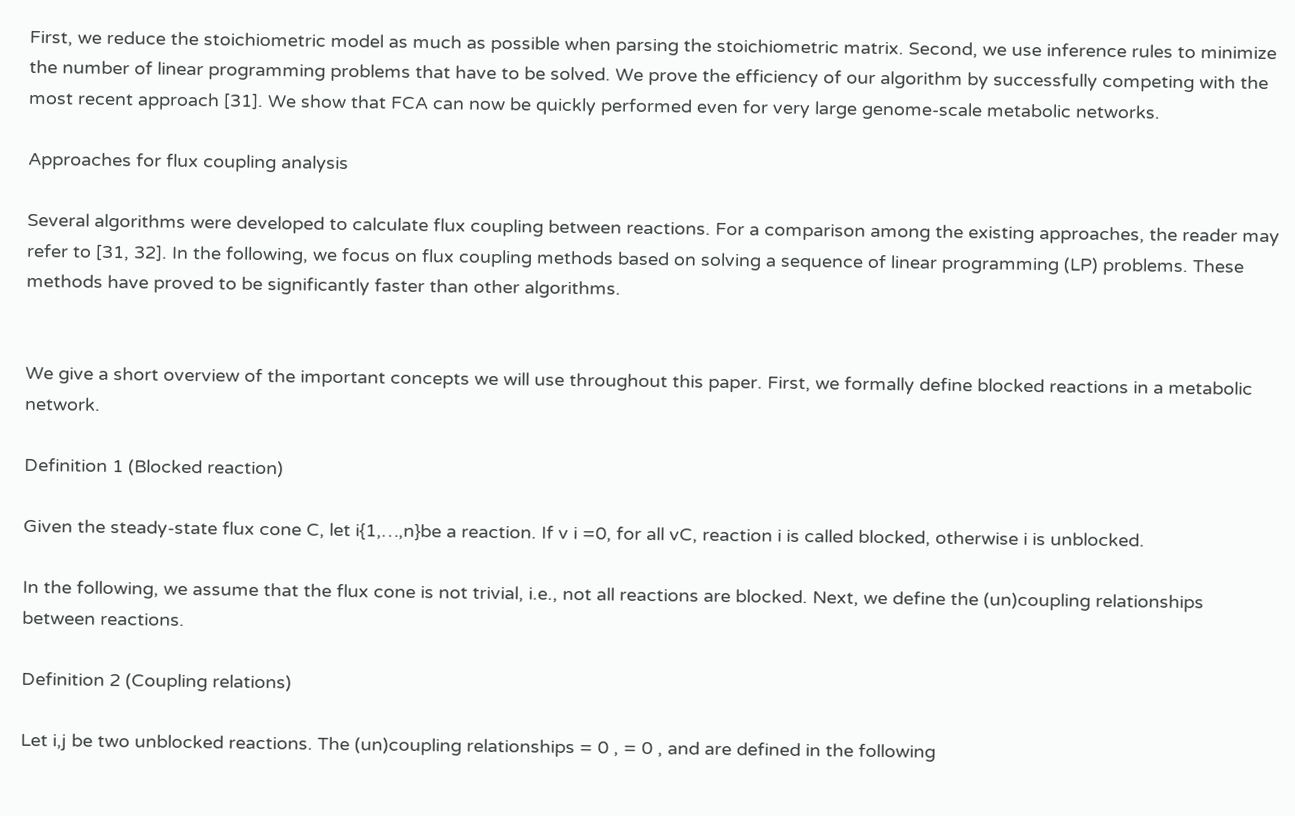First, we reduce the stoichiometric model as much as possible when parsing the stoichiometric matrix. Second, we use inference rules to minimize the number of linear programming problems that have to be solved. We prove the efficiency of our algorithm by successfully competing with the most recent approach [31]. We show that FCA can now be quickly performed even for very large genome-scale metabolic networks.

Approaches for flux coupling analysis

Several algorithms were developed to calculate flux coupling between reactions. For a comparison among the existing approaches, the reader may refer to [31, 32]. In the following, we focus on flux coupling methods based on solving a sequence of linear programming (LP) problems. These methods have proved to be significantly faster than other algorithms.


We give a short overview of the important concepts we will use throughout this paper. First, we formally define blocked reactions in a metabolic network.

Definition 1 (Blocked reaction)

Given the steady-state flux cone C, let i{1,…,n}be a reaction. If v i =0, for all vC, reaction i is called blocked, otherwise i is unblocked.

In the following, we assume that the flux cone is not trivial, i.e., not all reactions are blocked. Next, we define the (un)coupling relationships between reactions.

Definition 2 (Coupling relations)

Let i,j be two unblocked reactions. The (un)coupling relationships = 0 , = 0 , and are defined in the following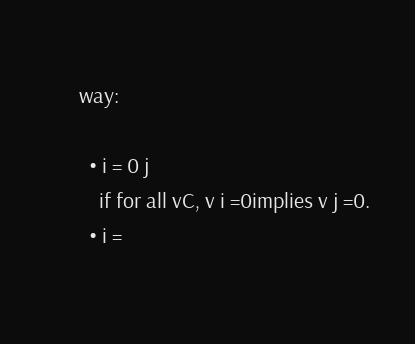way:

  • i = 0 j
    if for all vC, v i =0implies v j =0.
  • i =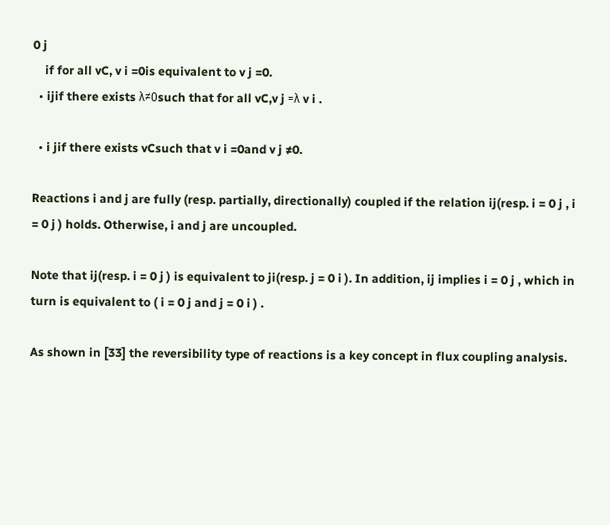0 j
    if for all vC, v i =0is equivalent to v j =0.
  • ijif there exists λ≠0such that for all vC,v j =λ v i .

  • i jif there exists vCsuch that v i =0and v j ≠0.

Reactions i and j are fully (resp. partially, directionally) coupled if the relation ij(resp. i = 0 j , i = 0 j ) holds. Otherwise, i and j are uncoupled.

Note that ij(resp. i = 0 j ) is equivalent to ji(resp. j = 0 i ). In addition, ij implies i = 0 j , which in turn is equivalent to ( i = 0 j and j = 0 i ) .

As shown in [33] the reversibility type of reactions is a key concept in flux coupling analysis.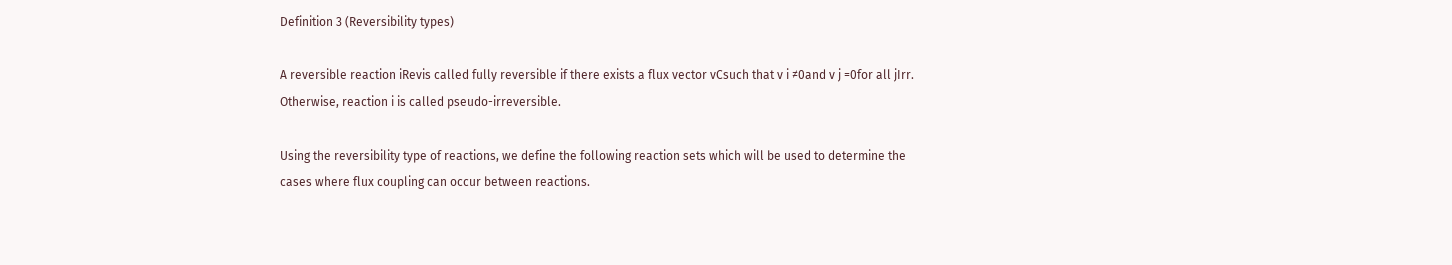Definition 3 (Reversibility types)

A reversible reaction iRevis called fully reversible if there exists a flux vector vCsuch that v i ≠0and v j =0for all jIrr. Otherwise, reaction i is called pseudo-irreversible.

Using the reversibility type of reactions, we define the following reaction sets which will be used to determine the cases where flux coupling can occur between reactions.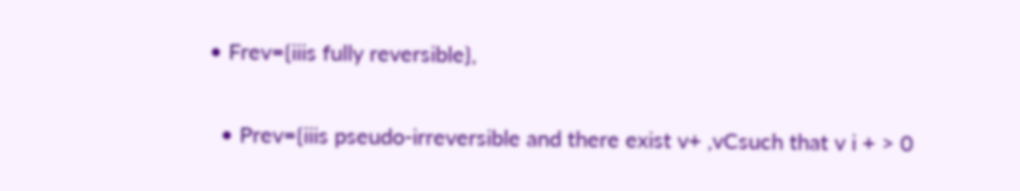• Frev={iiis fully reversible},

  • Prev={iiis pseudo-irreversible and there exist v+ ,vCsuch that v i + > 0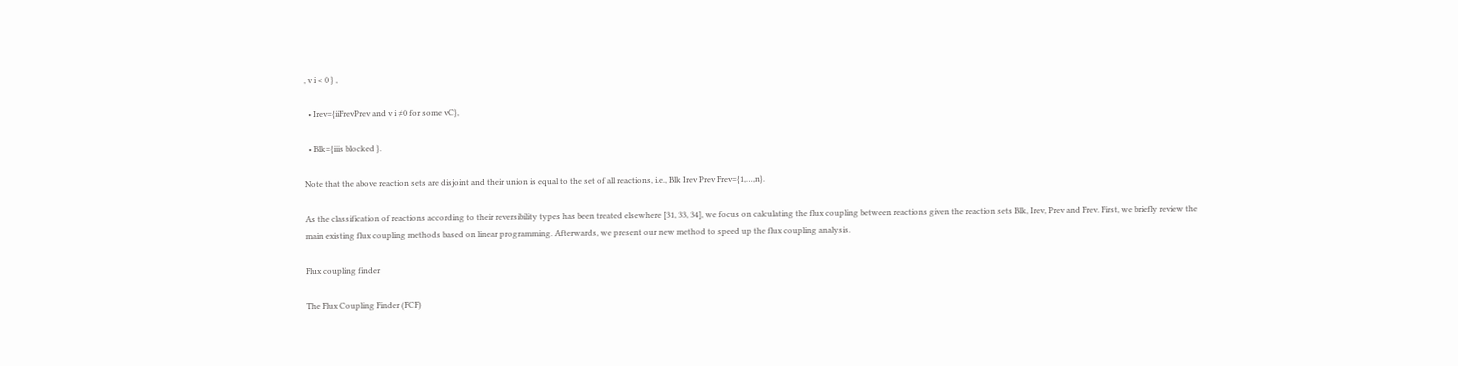, v i < 0 } ,

  • Irev={iiFrevPrev and v i ≠0 for some vC},

  • Blk={iiis blocked }.

Note that the above reaction sets are disjoint and their union is equal to the set of all reactions, i.e., Blk Irev Prev Frev={1,…,n}.

As the classification of reactions according to their reversibility types has been treated elsewhere [31, 33, 34], we focus on calculating the flux coupling between reactions given the reaction sets Blk, Irev, Prev and Frev. First, we briefly review the main existing flux coupling methods based on linear programming. Afterwards, we present our new method to speed up the flux coupling analysis.

Flux coupling finder

The Flux Coupling Finder (FCF)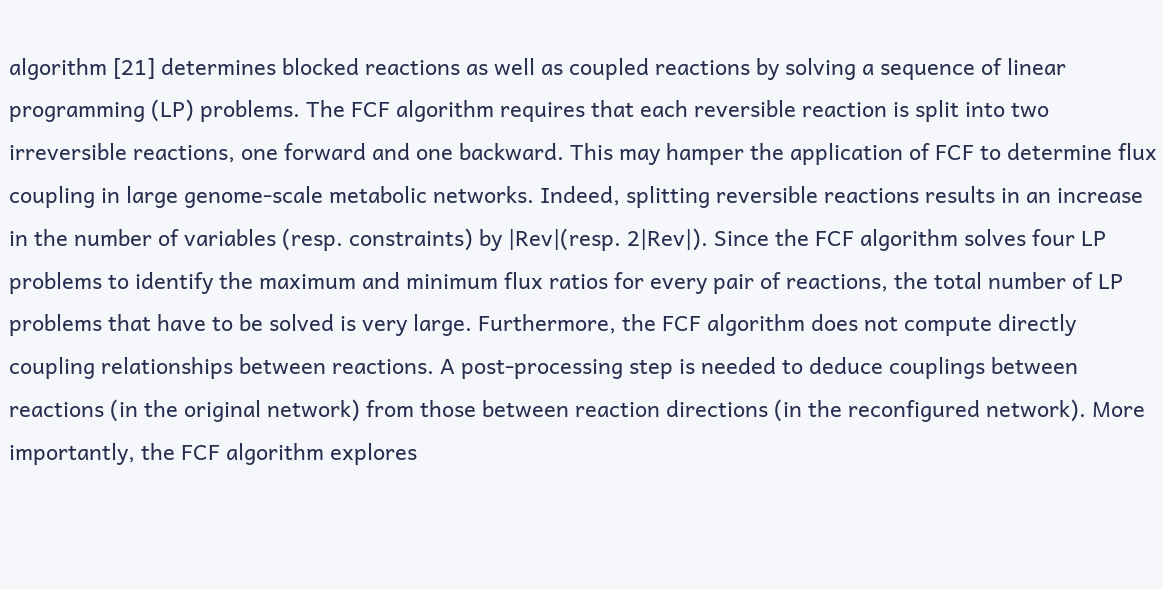algorithm [21] determines blocked reactions as well as coupled reactions by solving a sequence of linear programming (LP) problems. The FCF algorithm requires that each reversible reaction is split into two irreversible reactions, one forward and one backward. This may hamper the application of FCF to determine flux coupling in large genome-scale metabolic networks. Indeed, splitting reversible reactions results in an increase in the number of variables (resp. constraints) by |Rev|(resp. 2|Rev|). Since the FCF algorithm solves four LP problems to identify the maximum and minimum flux ratios for every pair of reactions, the total number of LP problems that have to be solved is very large. Furthermore, the FCF algorithm does not compute directly coupling relationships between reactions. A post-processing step is needed to deduce couplings between reactions (in the original network) from those between reaction directions (in the reconfigured network). More importantly, the FCF algorithm explores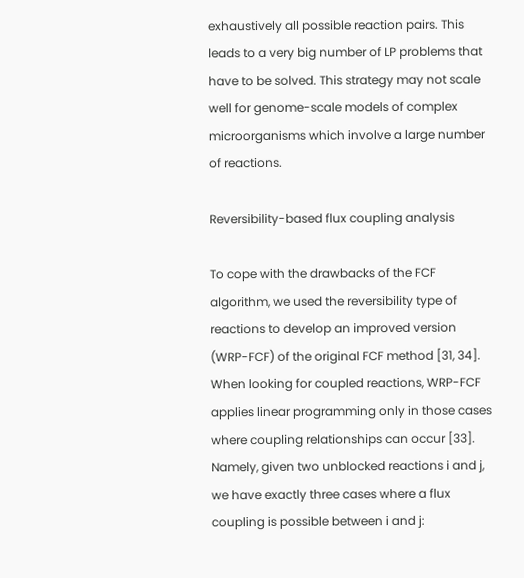exhaustively all possible reaction pairs. This leads to a very big number of LP problems that have to be solved. This strategy may not scale well for genome-scale models of complex microorganisms which involve a large number of reactions.

Reversibility-based flux coupling analysis

To cope with the drawbacks of the FCF algorithm, we used the reversibility type of reactions to develop an improved version (WRP-FCF) of the original FCF method [31, 34]. When looking for coupled reactions, WRP-FCF applies linear programming only in those cases where coupling relationships can occur [33]. Namely, given two unblocked reactions i and j, we have exactly three cases where a flux coupling is possible between i and j: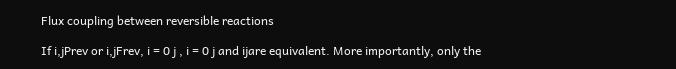Flux coupling between reversible reactions

If i,jPrev or i,jFrev, i = 0 j , i = 0 j and ijare equivalent. More importantly, only the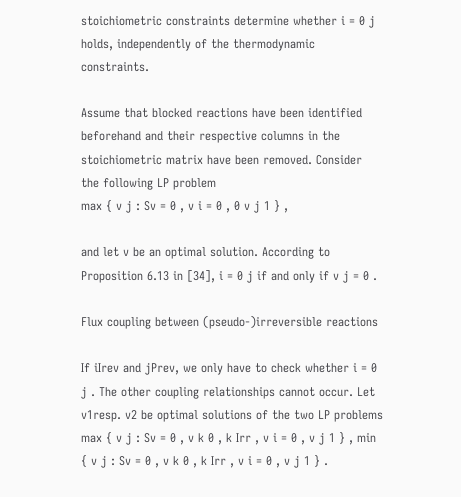stoichiometric constraints determine whether i = 0 j holds, independently of the thermodynamic constraints.

Assume that blocked reactions have been identified beforehand and their respective columns in the stoichiometric matrix have been removed. Consider the following LP problem
max { v j : Sv = 0 , v i = 0 , 0 v j 1 } ,

and let v be an optimal solution. According to Proposition 6.13 in [34], i = 0 j if and only if v j = 0 .

Flux coupling between (pseudo-)irreversible reactions

If iIrev and jPrev, we only have to check whether i = 0 j . The other coupling relationships cannot occur. Let v1resp. v2 be optimal solutions of the two LP problems
max { v j : Sv = 0 , v k 0 , k Irr , v i = 0 , v j 1 } , min { v j : Sv = 0 , v k 0 , k Irr , v i = 0 , v j 1 } .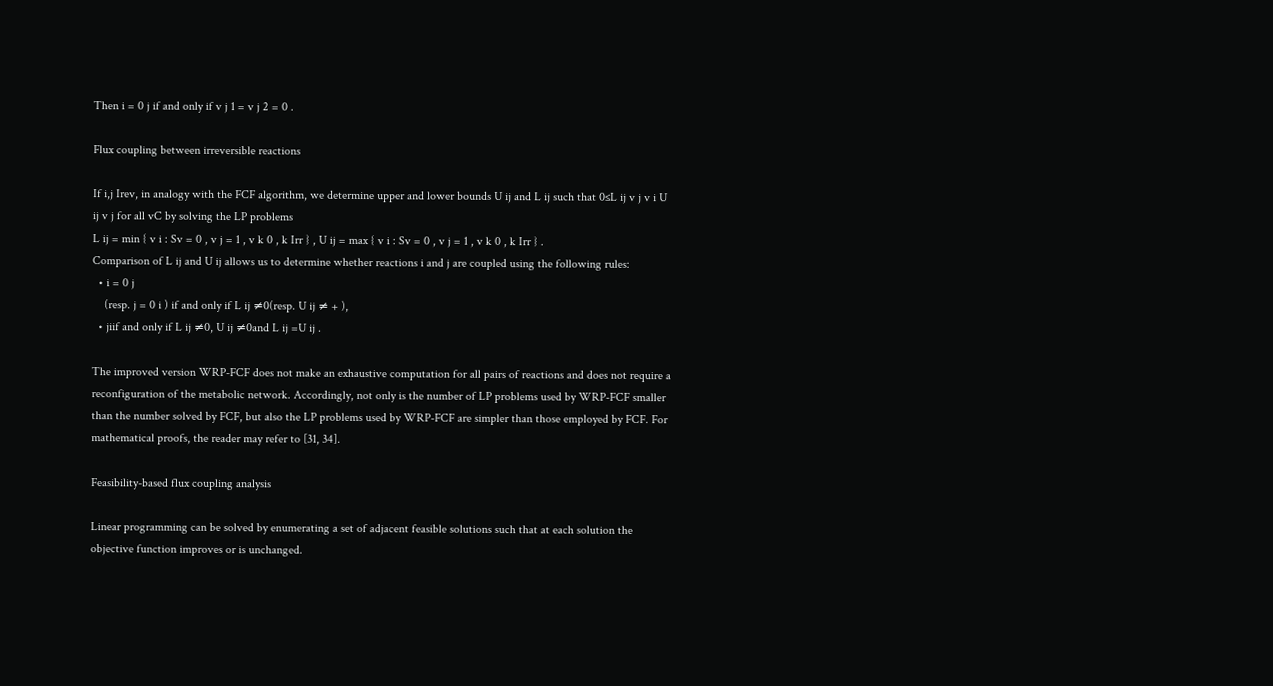Then i = 0 j if and only if v j 1 = v j 2 = 0 .

Flux coupling between irreversible reactions

If i,j Irev, in analogy with the FCF algorithm, we determine upper and lower bounds U ij and L ij such that 0≤L ij v j v i U ij v j for all vC by solving the LP problems
L ij = min { v i : Sv = 0 , v j = 1 , v k 0 , k Irr } , U ij = max { v i : Sv = 0 , v j = 1 , v k 0 , k Irr } .
Comparison of L ij and U ij allows us to determine whether reactions i and j are coupled using the following rules:
  • i = 0 j
    (resp. j = 0 i ) if and only if L ij ≠0(resp. U ij ≠ + ),
  • jiif and only if L ij ≠0, U ij ≠0and L ij =U ij .

The improved version WRP-FCF does not make an exhaustive computation for all pairs of reactions and does not require a reconfiguration of the metabolic network. Accordingly, not only is the number of LP problems used by WRP-FCF smaller than the number solved by FCF, but also the LP problems used by WRP-FCF are simpler than those employed by FCF. For mathematical proofs, the reader may refer to [31, 34].

Feasibility-based flux coupling analysis

Linear programming can be solved by enumerating a set of adjacent feasible solutions such that at each solution the objective function improves or is unchanged.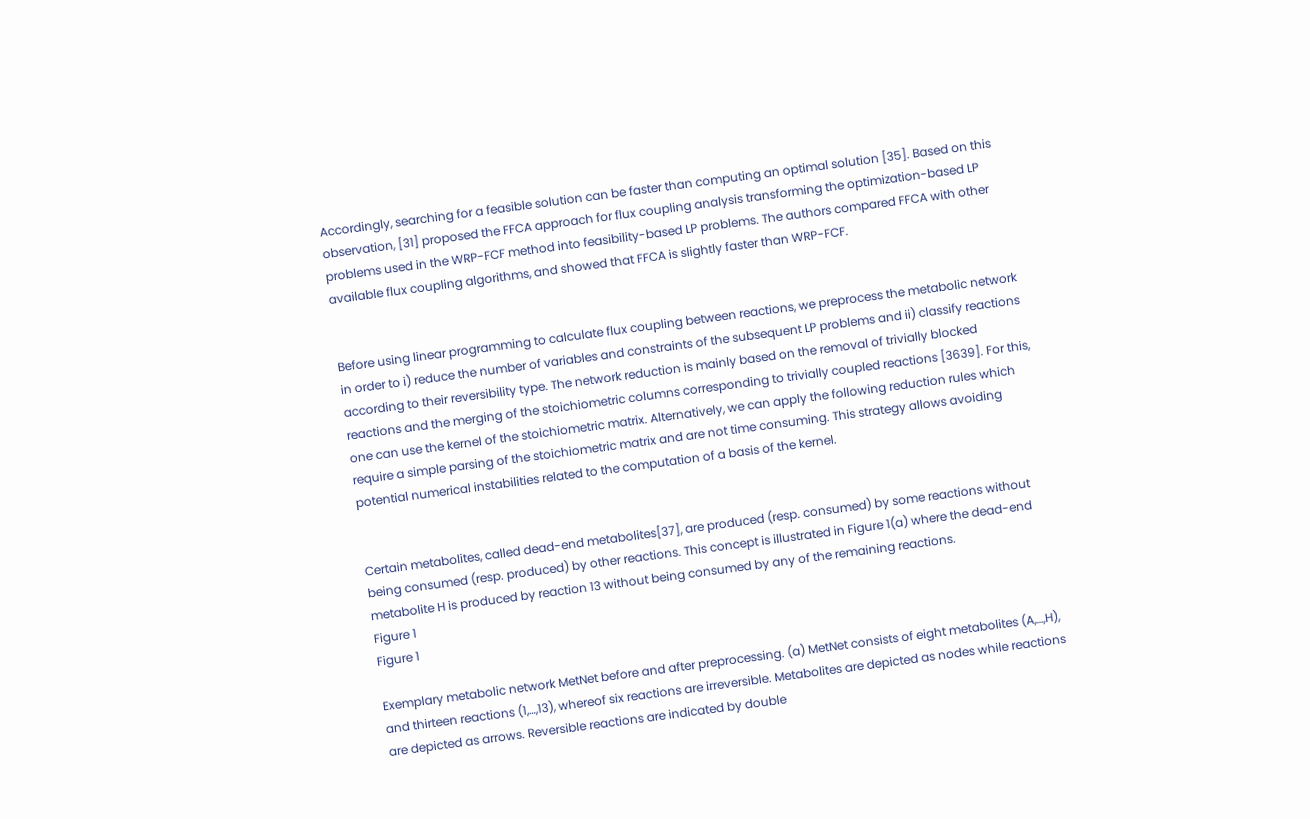Accordingly, searching for a feasible solution can be faster than computing an optimal solution [35]. Based on this observation, [31] proposed the FFCA approach for flux coupling analysis transforming the optimization-based LP problems used in the WRP-FCF method into feasibility-based LP problems. The authors compared FFCA with other available flux coupling algorithms, and showed that FFCA is slightly faster than WRP-FCF.


Before using linear programming to calculate flux coupling between reactions, we preprocess the metabolic network in order to i) reduce the number of variables and constraints of the subsequent LP problems and ii) classify reactions according to their reversibility type. The network reduction is mainly based on the removal of trivially blocked reactions and the merging of the stoichiometric columns corresponding to trivially coupled reactions [3639]. For this, one can use the kernel of the stoichiometric matrix. Alternatively, we can apply the following reduction rules which require a simple parsing of the stoichiometric matrix and are not time consuming. This strategy allows avoiding potential numerical instabilities related to the computation of a basis of the kernel.


Certain metabolites, called dead-end metabolites[37], are produced (resp. consumed) by some reactions without being consumed (resp. produced) by other reactions. This concept is illustrated in Figure 1(a) where the dead-end metabolite H is produced by reaction 13 without being consumed by any of the remaining reactions.
Figure 1
Figure 1

Exemplary metabolic network MetNet before and after preprocessing. (a) MetNet consists of eight metabolites (A,…,H), and thirteen reactions (1,…,13), whereof six reactions are irreversible. Metabolites are depicted as nodes while reactions are depicted as arrows. Reversible reactions are indicated by double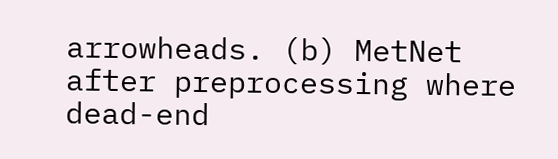arrowheads. (b) MetNet after preprocessing where dead-end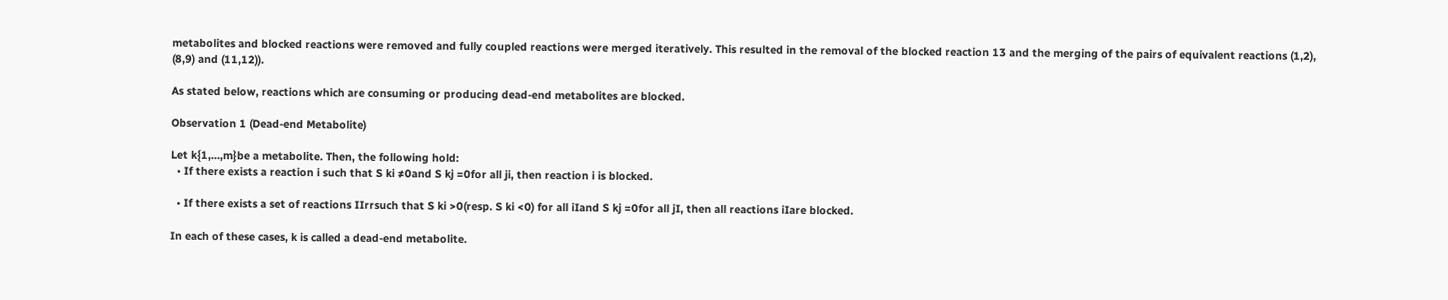metabolites and blocked reactions were removed and fully coupled reactions were merged iteratively. This resulted in the removal of the blocked reaction 13 and the merging of the pairs of equivalent reactions (1,2), (8,9) and (11,12)).

As stated below, reactions which are consuming or producing dead-end metabolites are blocked.

Observation 1 (Dead-end Metabolite)

Let k{1,…,m}be a metabolite. Then, the following hold:
  • If there exists a reaction i such that S ki ≠0and S kj =0for all ji, then reaction i is blocked.

  • If there exists a set of reactions IIrrsuch that S ki >0(resp. S ki <0) for all iIand S kj =0for all jI, then all reactions iIare blocked.

In each of these cases, k is called a dead-end metabolite.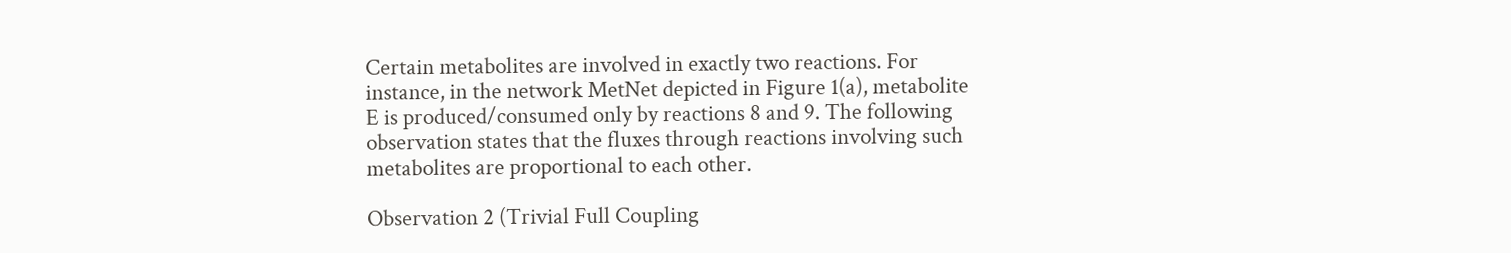Certain metabolites are involved in exactly two reactions. For instance, in the network MetNet depicted in Figure 1(a), metabolite E is produced/consumed only by reactions 8 and 9. The following observation states that the fluxes through reactions involving such metabolites are proportional to each other.

Observation 2 (Trivial Full Coupling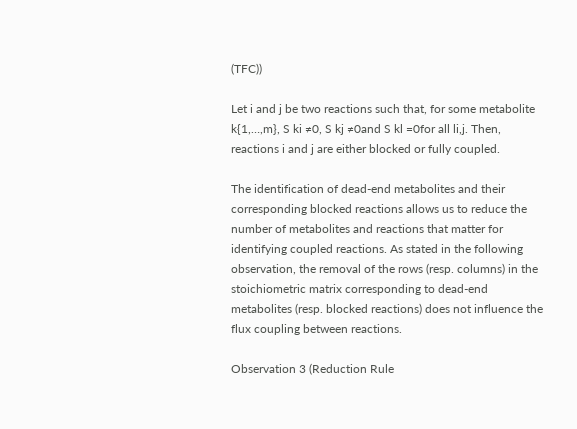(TFC))

Let i and j be two reactions such that, for some metabolite k{1,…,m}, S ki ≠0, S kj ≠0and S kl =0for all li,j. Then, reactions i and j are either blocked or fully coupled.

The identification of dead-end metabolites and their corresponding blocked reactions allows us to reduce the number of metabolites and reactions that matter for identifying coupled reactions. As stated in the following observation, the removal of the rows (resp. columns) in the stoichiometric matrix corresponding to dead-end metabolites (resp. blocked reactions) does not influence the flux coupling between reactions.

Observation 3 (Reduction Rule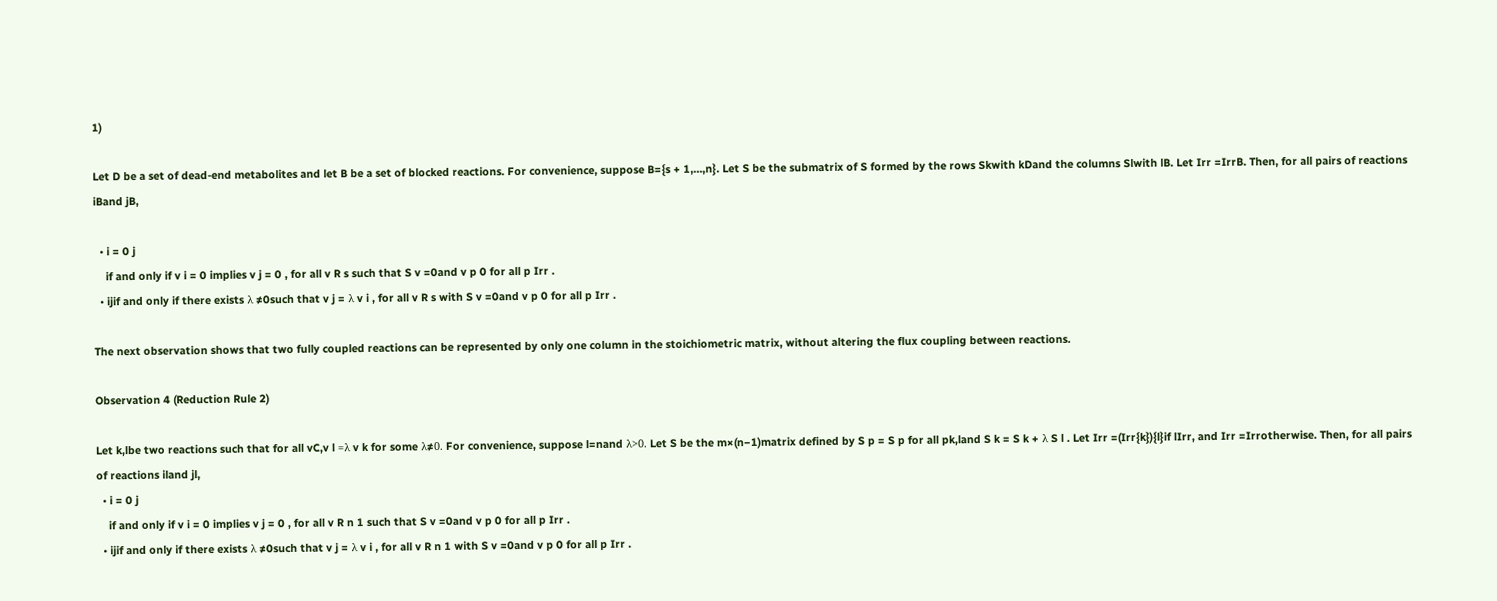1)

Let D be a set of dead-end metabolites and let B be a set of blocked reactions. For convenience, suppose B={s + 1,…,n}. Let S be the submatrix of S formed by the rows Skwith kDand the columns Slwith lB. Let Irr =IrrB. Then, for all pairs of reactions iBand jB,

  • i = 0 j
    if and only if v i = 0 implies v j = 0 , for all v R s such that S v =0and v p 0 for all p Irr .
  • ijif and only if there exists λ ≠0such that v j = λ v i , for all v R s with S v =0and v p 0 for all p Irr .

The next observation shows that two fully coupled reactions can be represented by only one column in the stoichiometric matrix, without altering the flux coupling between reactions.

Observation 4 (Reduction Rule 2)

Let k,lbe two reactions such that for all vC,v l =λ v k for some λ≠0. For convenience, suppose l=nand λ>0. Let S be the m×(n−1)matrix defined by S p = S p for all pk,land S k = S k + λ S l . Let Irr =(Irr{k}){l}if lIrr, and Irr =Irrotherwise. Then, for all pairs of reactions iland jl,
  • i = 0 j
    if and only if v i = 0 implies v j = 0 , for all v R n 1 such that S v =0and v p 0 for all p Irr .
  • ijif and only if there exists λ ≠0such that v j = λ v i , for all v R n 1 with S v =0and v p 0 for all p Irr .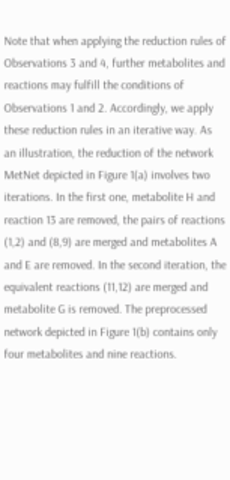Note that when applying the reduction rules of Observations 3 and 4, further metabolites and reactions may fulfill the conditions of Observations 1 and 2. Accordingly, we apply these reduction rules in an iterative way. As an illustration, the reduction of the network MetNet depicted in Figure 1(a) involves two iterations. In the first one, metabolite H and reaction 13 are removed, the pairs of reactions (1,2) and (8,9) are merged and metabolites A and E are removed. In the second iteration, the equivalent reactions (11,12) are merged and metabolite G is removed. The preprocessed network depicted in Figure 1(b) contains only four metabolites and nine reactions.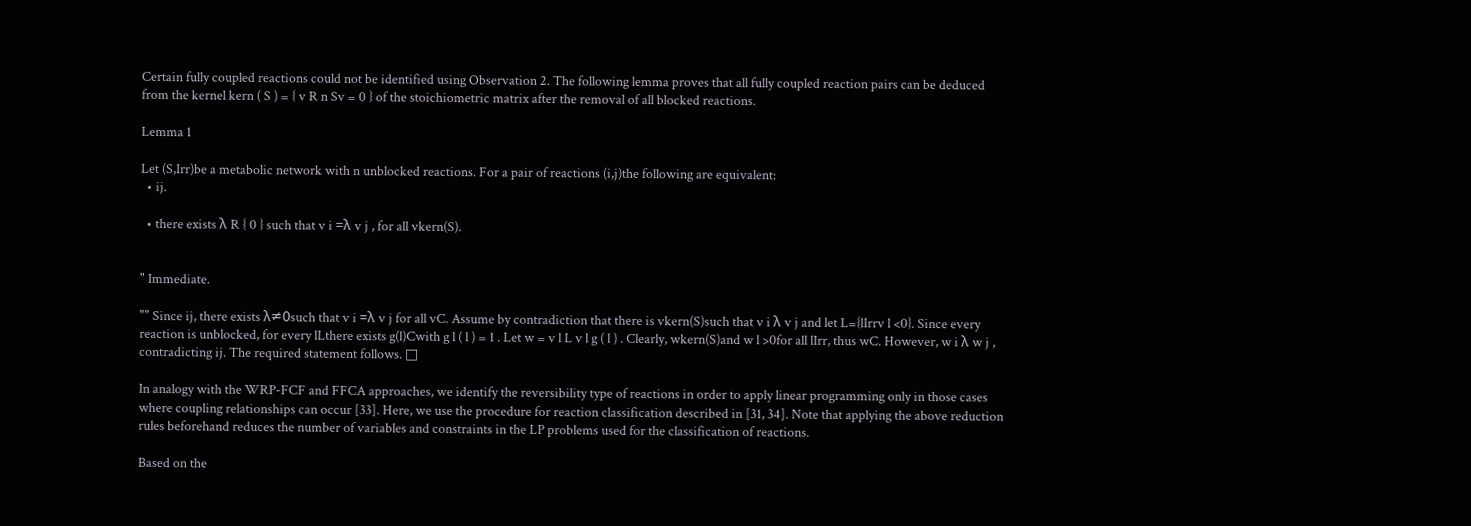Certain fully coupled reactions could not be identified using Observation 2. The following lemma proves that all fully coupled reaction pairs can be deduced from the kernel kern ( S ) = { v R n Sv = 0 } of the stoichiometric matrix after the removal of all blocked reactions.

Lemma 1

Let (S,Irr)be a metabolic network with n unblocked reactions. For a pair of reactions (i,j)the following are equivalent:
  • ij.

  • there exists λ R { 0 } such that v i =λ v j , for all vkern(S).


" Immediate.

"" Since ij, there exists λ≠0such that v i =λ v j for all vC. Assume by contradiction that there is vkern(S)such that v i λ v j and let L={lIrrv l <0}. Since every reaction is unblocked, for every lLthere exists g(l)Cwith g l ( l ) = 1 . Let w = v l L v l g ( l ) . Clearly, wkern(S)and w l >0for all lIrr, thus wC. However, w i λ w j , contradicting ij. The required statement follows. □

In analogy with the WRP-FCF and FFCA approaches, we identify the reversibility type of reactions in order to apply linear programming only in those cases where coupling relationships can occur [33]. Here, we use the procedure for reaction classification described in [31, 34]. Note that applying the above reduction rules beforehand reduces the number of variables and constraints in the LP problems used for the classification of reactions.

Based on the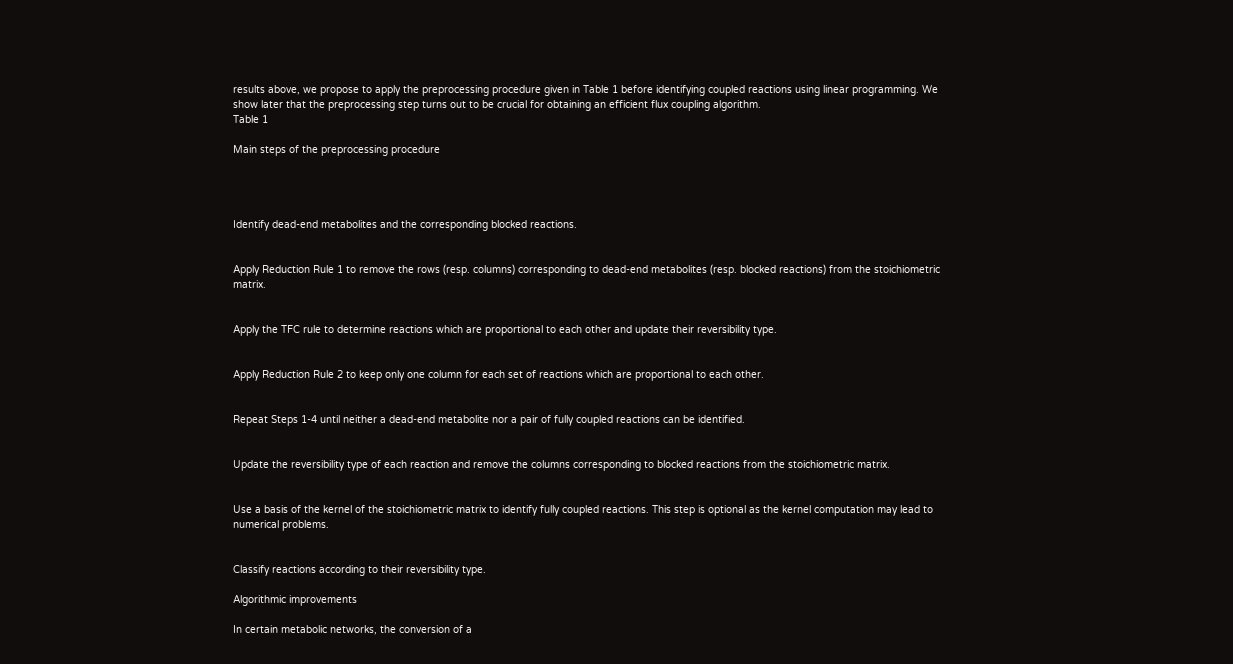results above, we propose to apply the preprocessing procedure given in Table 1 before identifying coupled reactions using linear programming. We show later that the preprocessing step turns out to be crucial for obtaining an efficient flux coupling algorithm.
Table 1

Main steps of the preprocessing procedure




Identify dead-end metabolites and the corresponding blocked reactions.


Apply Reduction Rule 1 to remove the rows (resp. columns) corresponding to dead-end metabolites (resp. blocked reactions) from the stoichiometric matrix.


Apply the TFC rule to determine reactions which are proportional to each other and update their reversibility type.


Apply Reduction Rule 2 to keep only one column for each set of reactions which are proportional to each other.


Repeat Steps 1-4 until neither a dead-end metabolite nor a pair of fully coupled reactions can be identified.


Update the reversibility type of each reaction and remove the columns corresponding to blocked reactions from the stoichiometric matrix.


Use a basis of the kernel of the stoichiometric matrix to identify fully coupled reactions. This step is optional as the kernel computation may lead to numerical problems.


Classify reactions according to their reversibility type.

Algorithmic improvements

In certain metabolic networks, the conversion of a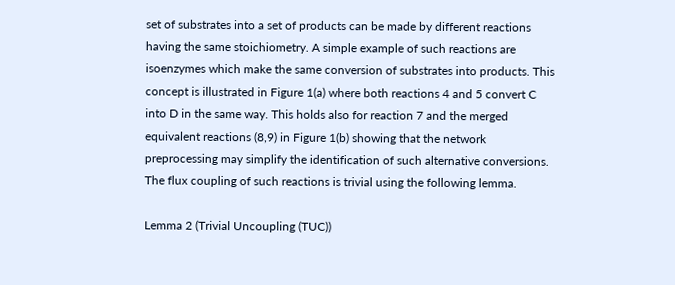set of substrates into a set of products can be made by different reactions having the same stoichiometry. A simple example of such reactions are isoenzymes which make the same conversion of substrates into products. This concept is illustrated in Figure 1(a) where both reactions 4 and 5 convert C into D in the same way. This holds also for reaction 7 and the merged equivalent reactions (8,9) in Figure 1(b) showing that the network preprocessing may simplify the identification of such alternative conversions. The flux coupling of such reactions is trivial using the following lemma.

Lemma 2 (Trivial Uncoupling (TUC))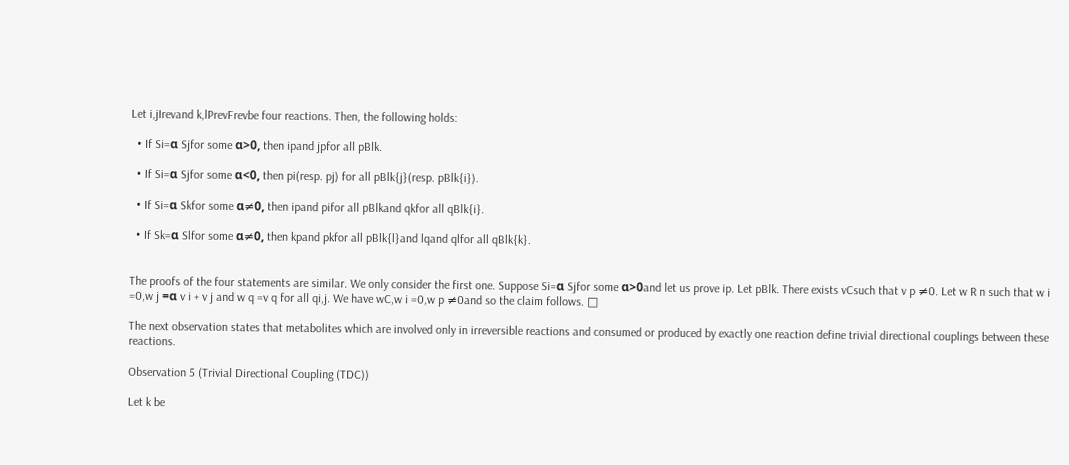Let i,jIrevand k,lPrevFrevbe four reactions. Then, the following holds:

  • If Si=α Sjfor some α>0, then ipand jpfor all pBlk.

  • If Si=α Sjfor some α<0, then pi(resp. pj) for all pBlk{j}(resp. pBlk{i}).

  • If Si=α Skfor some α≠0, then ipand pifor all pBlkand qkfor all qBlk{i}.

  • If Sk=α Slfor some α≠0, then kpand pkfor all pBlk{l}and lqand qlfor all qBlk{k}.


The proofs of the four statements are similar. We only consider the first one. Suppose Si=α Sjfor some α>0and let us prove ip. Let pBlk. There exists vCsuch that v p ≠0. Let w R n such that w i =0,w j =α v i + v j and w q =v q for all qi,j. We have wC,w i =0,w p ≠0and so the claim follows. □

The next observation states that metabolites which are involved only in irreversible reactions and consumed or produced by exactly one reaction define trivial directional couplings between these reactions.

Observation 5 (Trivial Directional Coupling (TDC))

Let k be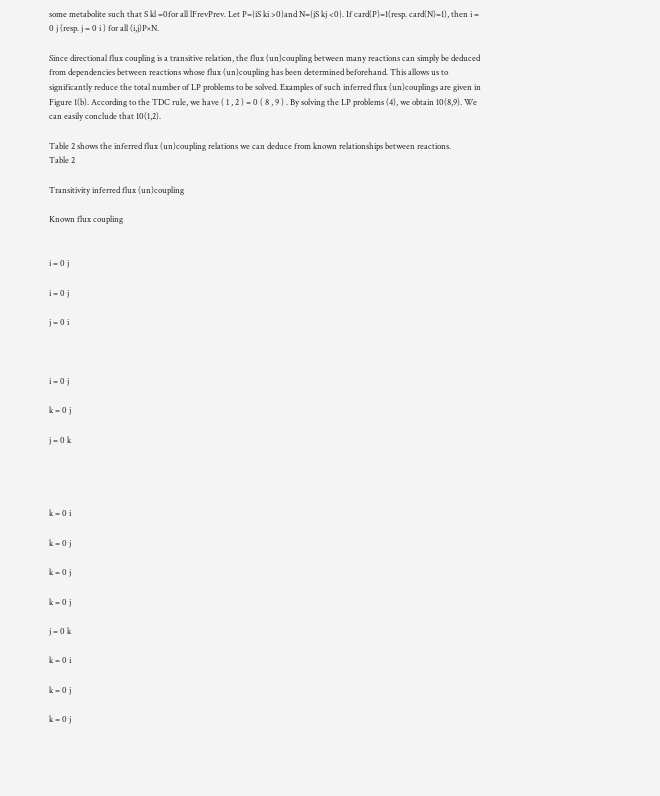some metabolite such that S kl =0for all lFrevPrev. Let P={iS ki >0}and N={jS kj <0}. If card(P)=1(resp. card(N)=1), then i = 0 j (resp. j = 0 i ) for all (i,j)P×N.

Since directional flux coupling is a transitive relation, the flux (un)coupling between many reactions can simply be deduced from dependencies between reactions whose flux (un)coupling has been determined beforehand. This allows us to significantly reduce the total number of LP problems to be solved. Examples of such inferred flux (un)couplings are given in Figure 1(b). According to the TDC rule, we have ( 1 , 2 ) = 0 ( 8 , 9 ) . By solving the LP problems (4), we obtain 10(8,9). We can easily conclude that 10(1,2).

Table 2 shows the inferred flux (un)coupling relations we can deduce from known relationships between reactions.
Table 2

Transitivity inferred flux (un)coupling

Known flux coupling


i = 0 j

i = 0 j

j = 0 i



i = 0 j

k = 0 j

j = 0 k




k = 0 i

k = 0 j

k = 0 j

k = 0 j

j = 0 k

k = 0 i

k = 0 j

k = 0 j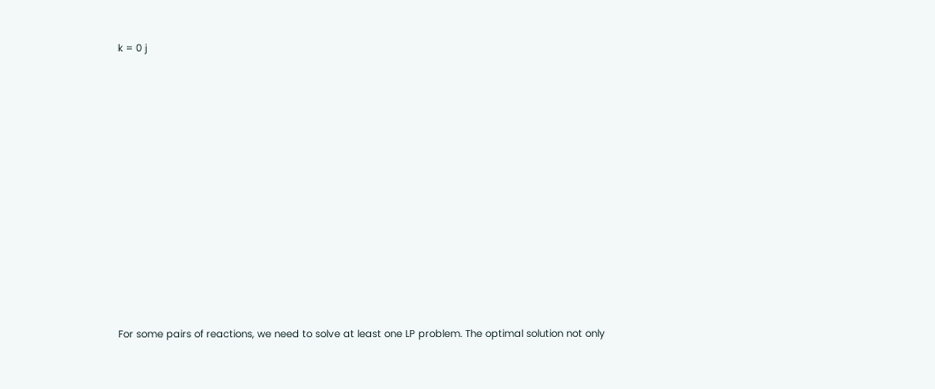k = 0 j












For some pairs of reactions, we need to solve at least one LP problem. The optimal solution not only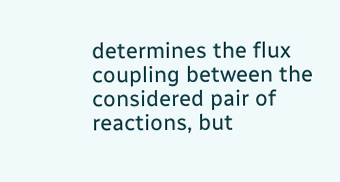determines the flux coupling between the considered pair of reactions, but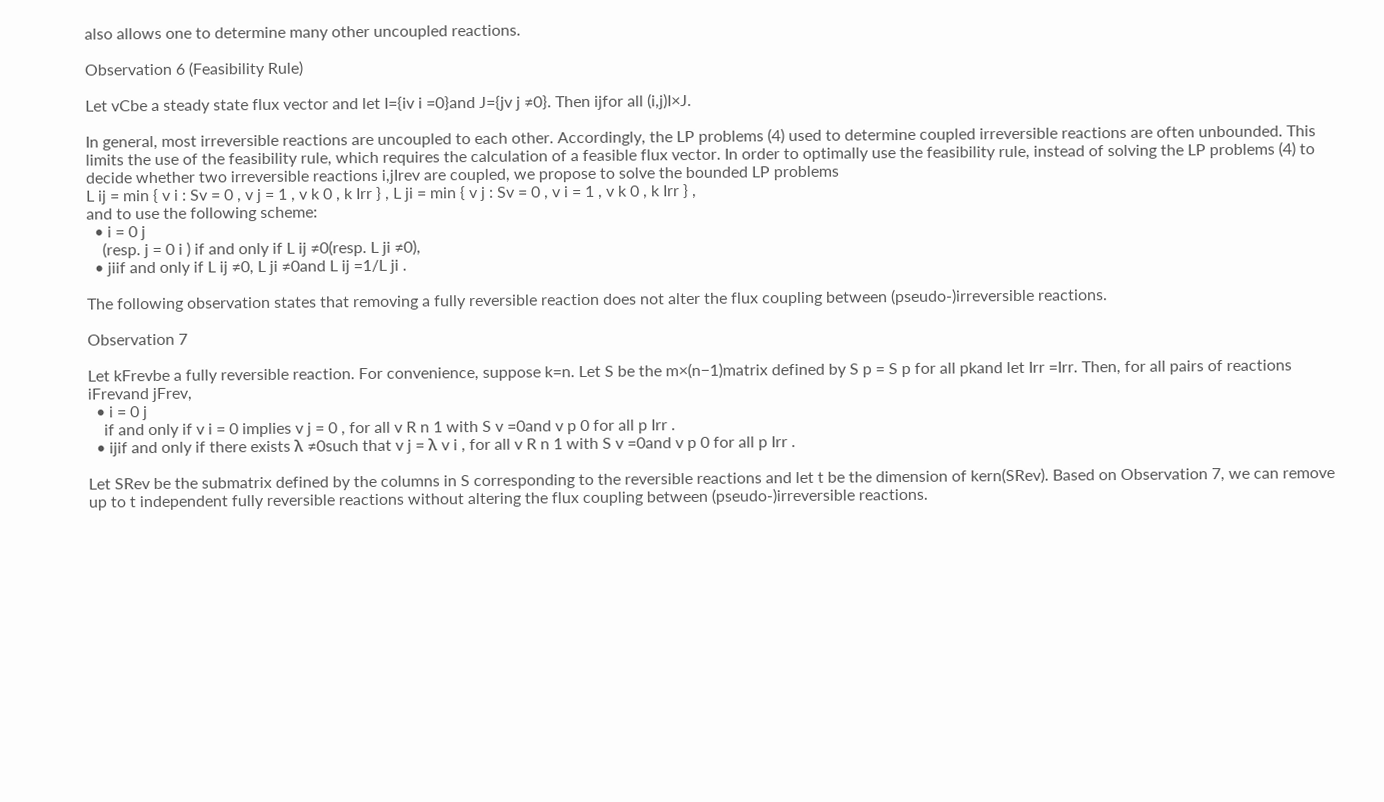also allows one to determine many other uncoupled reactions.

Observation 6 (Feasibility Rule)

Let vCbe a steady state flux vector and let I={iv i =0}and J={jv j ≠0}. Then ijfor all (i,j)I×J.

In general, most irreversible reactions are uncoupled to each other. Accordingly, the LP problems (4) used to determine coupled irreversible reactions are often unbounded. This limits the use of the feasibility rule, which requires the calculation of a feasible flux vector. In order to optimally use the feasibility rule, instead of solving the LP problems (4) to decide whether two irreversible reactions i,jIrev are coupled, we propose to solve the bounded LP problems
L ij = min { v i : Sv = 0 , v j = 1 , v k 0 , k Irr } , L ji = min { v j : Sv = 0 , v i = 1 , v k 0 , k Irr } ,
and to use the following scheme:
  • i = 0 j
    (resp. j = 0 i ) if and only if L ij ≠0(resp. L ji ≠0),
  • jiif and only if L ij ≠0, L ji ≠0and L ij =1/L ji .

The following observation states that removing a fully reversible reaction does not alter the flux coupling between (pseudo-)irreversible reactions.

Observation 7

Let kFrevbe a fully reversible reaction. For convenience, suppose k=n. Let S be the m×(n−1)matrix defined by S p = S p for all pkand let Irr =Irr. Then, for all pairs of reactions iFrevand jFrev,
  • i = 0 j
    if and only if v i = 0 implies v j = 0 , for all v R n 1 with S v =0and v p 0 for all p Irr .
  • ijif and only if there exists λ ≠0such that v j = λ v i , for all v R n 1 with S v =0and v p 0 for all p Irr .

Let SRev be the submatrix defined by the columns in S corresponding to the reversible reactions and let t be the dimension of kern(SRev). Based on Observation 7, we can remove up to t independent fully reversible reactions without altering the flux coupling between (pseudo-)irreversible reactions.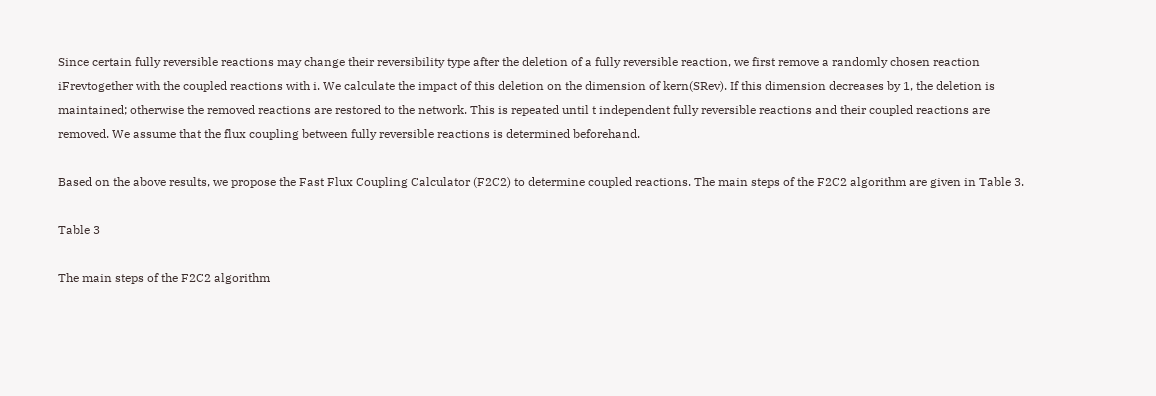Since certain fully reversible reactions may change their reversibility type after the deletion of a fully reversible reaction, we first remove a randomly chosen reaction iFrevtogether with the coupled reactions with i. We calculate the impact of this deletion on the dimension of kern(SRev). If this dimension decreases by 1, the deletion is maintained; otherwise the removed reactions are restored to the network. This is repeated until t independent fully reversible reactions and their coupled reactions are removed. We assume that the flux coupling between fully reversible reactions is determined beforehand.

Based on the above results, we propose the Fast Flux Coupling Calculator (F2C2) to determine coupled reactions. The main steps of the F2C2 algorithm are given in Table 3.

Table 3

The main steps of the F2C2 algorithm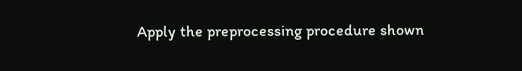Apply the preprocessing procedure shown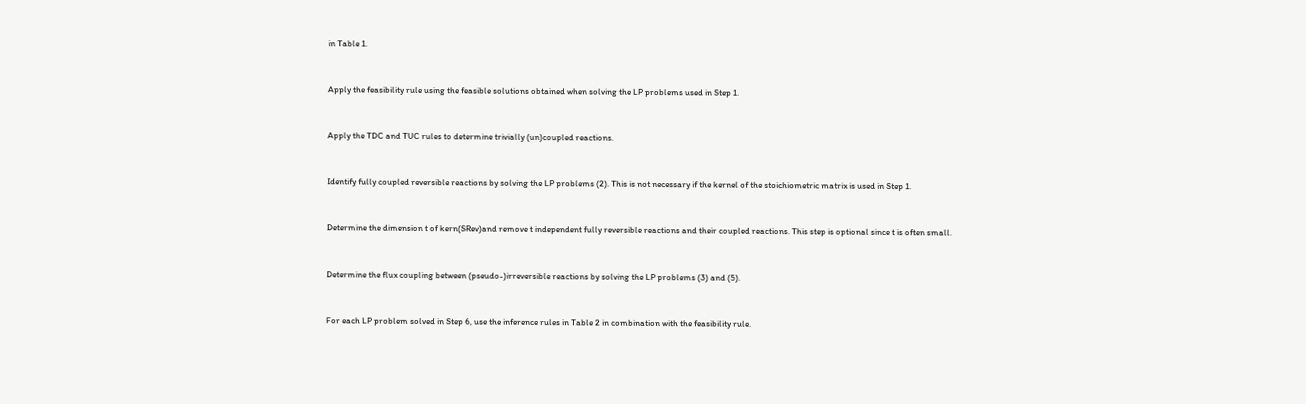in Table 1.


Apply the feasibility rule using the feasible solutions obtained when solving the LP problems used in Step 1.


Apply the TDC and TUC rules to determine trivially (un)coupled reactions.


Identify fully coupled reversible reactions by solving the LP problems (2). This is not necessary if the kernel of the stoichiometric matrix is used in Step 1.


Determine the dimension t of kern(SRev)and remove t independent fully reversible reactions and their coupled reactions. This step is optional since t is often small.


Determine the flux coupling between (pseudo-)irreversible reactions by solving the LP problems (3) and (5).


For each LP problem solved in Step 6, use the inference rules in Table 2 in combination with the feasibility rule.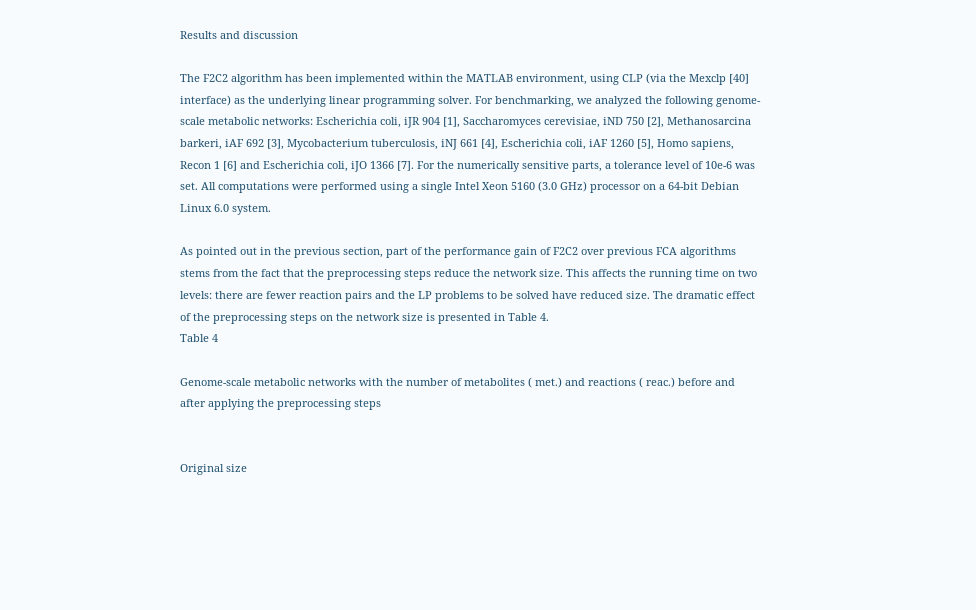Results and discussion

The F2C2 algorithm has been implemented within the MATLAB environment, using CLP (via the Mexclp [40] interface) as the underlying linear programming solver. For benchmarking, we analyzed the following genome-scale metabolic networks: Escherichia coli, iJR 904 [1], Saccharomyces cerevisiae, iND 750 [2], Methanosarcina barkeri, iAF 692 [3], Mycobacterium tuberculosis, iNJ 661 [4], Escherichia coli, iAF 1260 [5], Homo sapiens, Recon 1 [6] and Escherichia coli, iJO 1366 [7]. For the numerically sensitive parts, a tolerance level of 10e-6 was set. All computations were performed using a single Intel Xeon 5160 (3.0 GHz) processor on a 64-bit Debian Linux 6.0 system.

As pointed out in the previous section, part of the performance gain of F2C2 over previous FCA algorithms stems from the fact that the preprocessing steps reduce the network size. This affects the running time on two levels: there are fewer reaction pairs and the LP problems to be solved have reduced size. The dramatic effect of the preprocessing steps on the network size is presented in Table 4.
Table 4

Genome-scale metabolic networks with the number of metabolites ( met.) and reactions ( reac.) before and after applying the preprocessing steps


Original size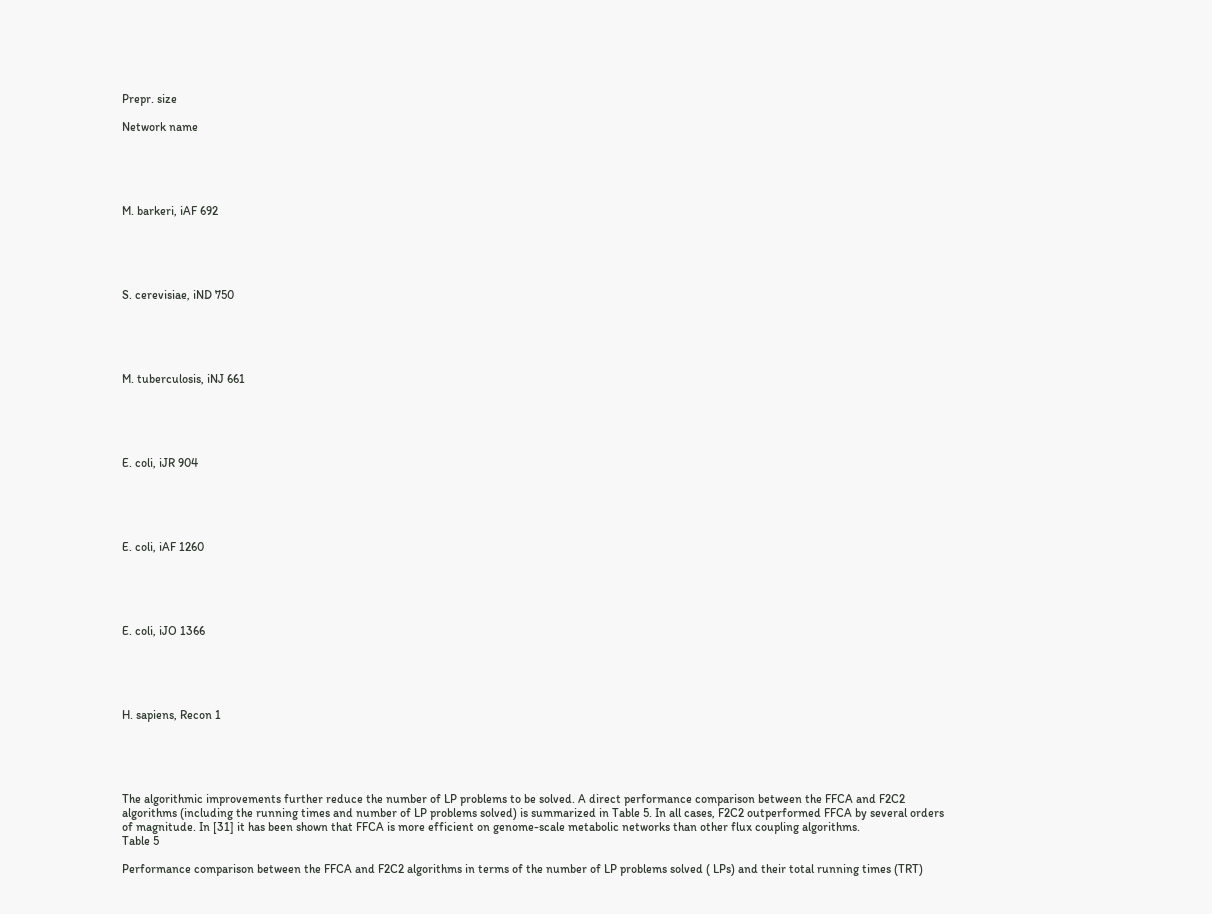Prepr. size

Network name





M. barkeri, iAF 692





S. cerevisiae, iND 750





M. tuberculosis, iNJ 661





E. coli, iJR 904





E. coli, iAF 1260





E. coli, iJO 1366





H. sapiens, Recon 1





The algorithmic improvements further reduce the number of LP problems to be solved. A direct performance comparison between the FFCA and F2C2 algorithms (including the running times and number of LP problems solved) is summarized in Table 5. In all cases, F2C2 outperformed FFCA by several orders of magnitude. In [31] it has been shown that FFCA is more efficient on genome-scale metabolic networks than other flux coupling algorithms.
Table 5

Performance comparison between the FFCA and F2C2 algorithms in terms of the number of LP problems solved ( LPs) and their total running times (TRT)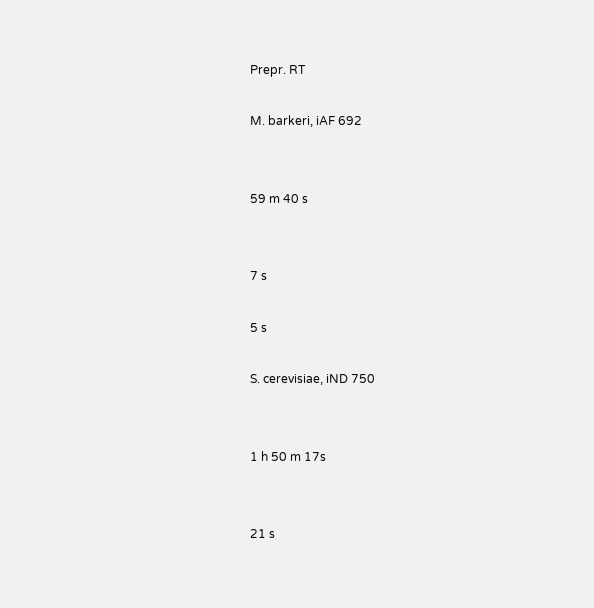Prepr. RT

M. barkeri, iAF 692


59 m 40 s


7 s

5 s

S. cerevisiae, iND 750


1 h 50 m 17s


21 s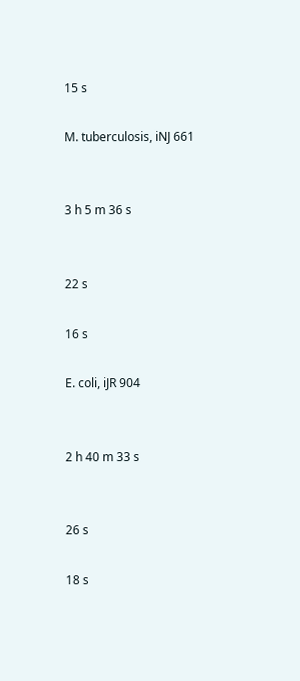15 s

M. tuberculosis, iNJ 661


3 h 5 m 36 s


22 s

16 s

E. coli, iJR 904


2 h 40 m 33 s


26 s

18 s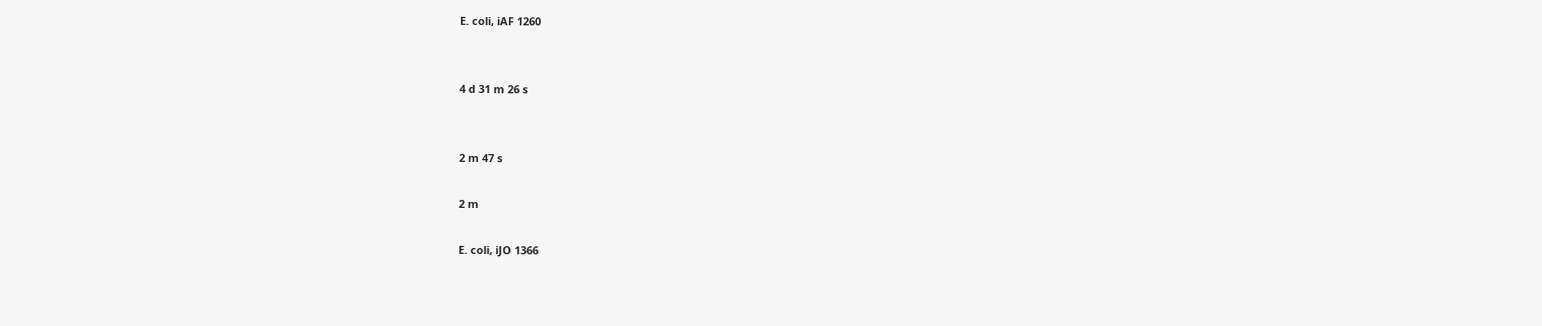E. coli, iAF 1260


4 d 31 m 26 s


2 m 47 s

2 m

E. coli, iJO 1366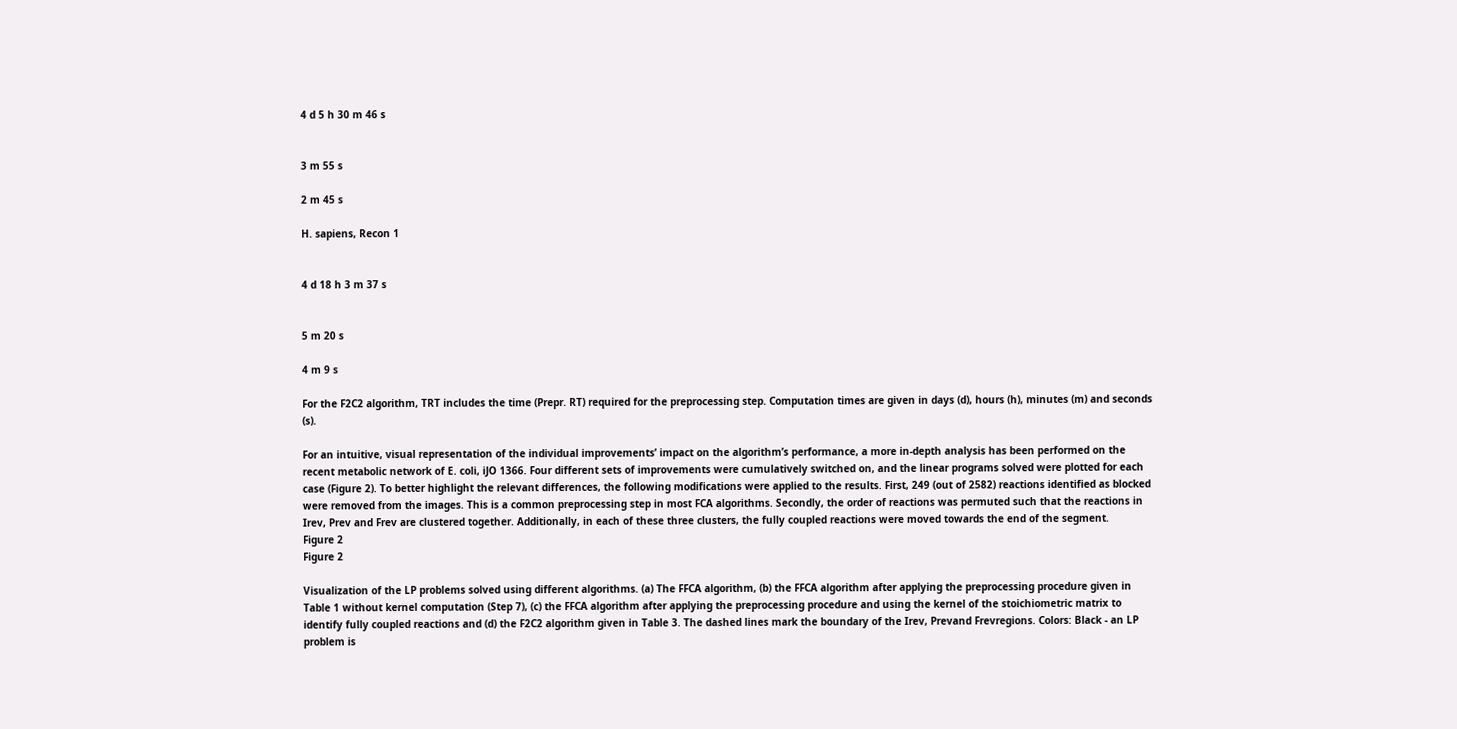4 d 5 h 30 m 46 s


3 m 55 s

2 m 45 s

H. sapiens, Recon 1


4 d 18 h 3 m 37 s


5 m 20 s

4 m 9 s

For the F2C2 algorithm, TRT includes the time (Prepr. RT) required for the preprocessing step. Computation times are given in days (d), hours (h), minutes (m) and seconds (s).

For an intuitive, visual representation of the individual improvements’ impact on the algorithm’s performance, a more in-depth analysis has been performed on the recent metabolic network of E. coli, iJO 1366. Four different sets of improvements were cumulatively switched on, and the linear programs solved were plotted for each case (Figure 2). To better highlight the relevant differences, the following modifications were applied to the results. First, 249 (out of 2582) reactions identified as blocked were removed from the images. This is a common preprocessing step in most FCA algorithms. Secondly, the order of reactions was permuted such that the reactions in Irev, Prev and Frev are clustered together. Additionally, in each of these three clusters, the fully coupled reactions were moved towards the end of the segment.
Figure 2
Figure 2

Visualization of the LP problems solved using different algorithms. (a) The FFCA algorithm, (b) the FFCA algorithm after applying the preprocessing procedure given in Table 1 without kernel computation (Step 7), (c) the FFCA algorithm after applying the preprocessing procedure and using the kernel of the stoichiometric matrix to identify fully coupled reactions and (d) the F2C2 algorithm given in Table 3. The dashed lines mark the boundary of the Irev, Prevand Frevregions. Colors: Black - an LP problem is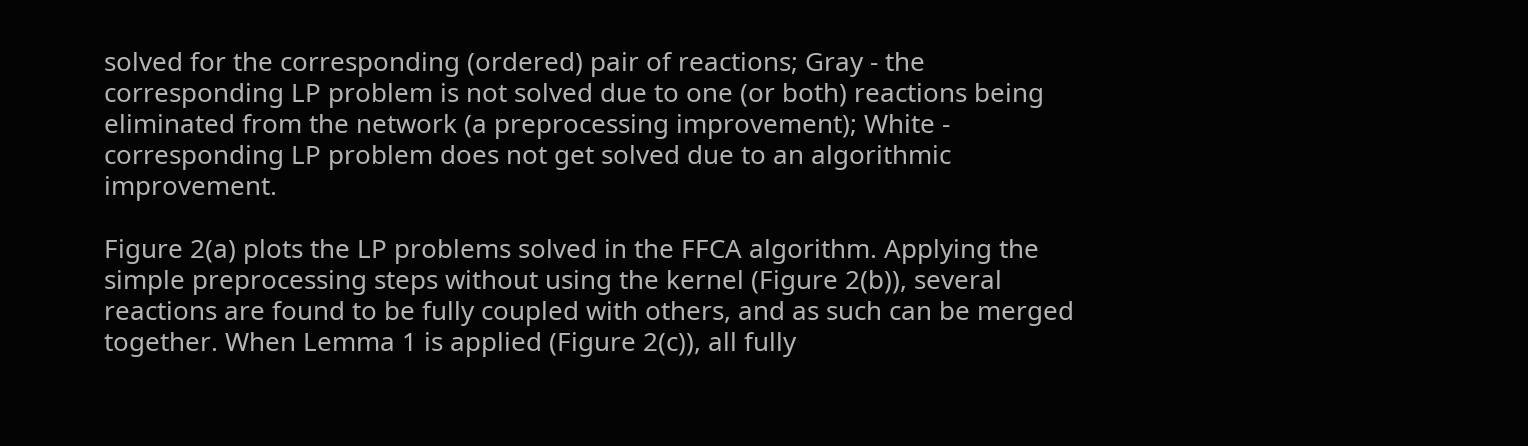solved for the corresponding (ordered) pair of reactions; Gray - the corresponding LP problem is not solved due to one (or both) reactions being eliminated from the network (a preprocessing improvement); White - corresponding LP problem does not get solved due to an algorithmic improvement.

Figure 2(a) plots the LP problems solved in the FFCA algorithm. Applying the simple preprocessing steps without using the kernel (Figure 2(b)), several reactions are found to be fully coupled with others, and as such can be merged together. When Lemma 1 is applied (Figure 2(c)), all fully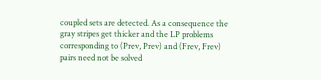coupled sets are detected. As a consequence the gray stripes get thicker and the LP problems corresponding to (Prev, Prev) and (Frev, Frev) pairs need not be solved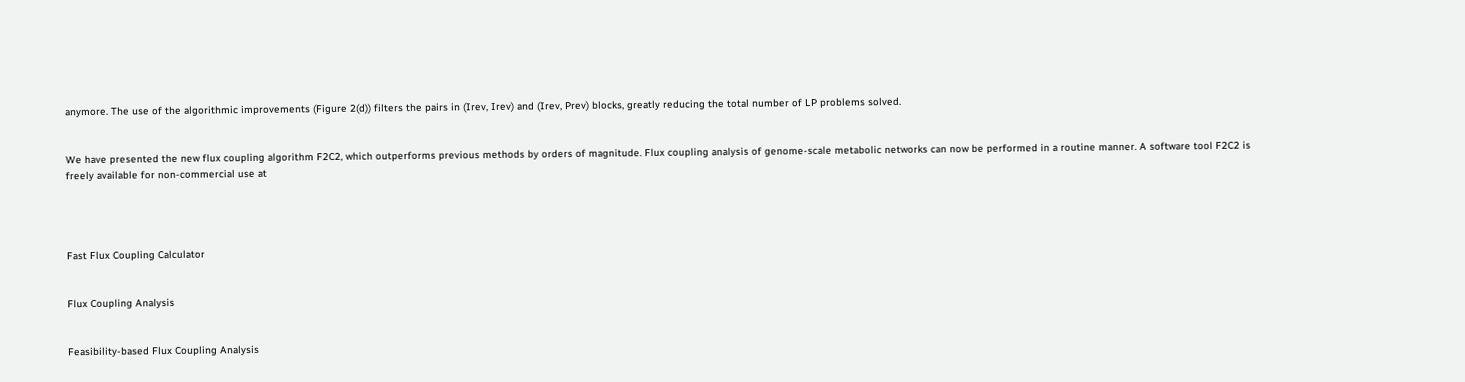anymore. The use of the algorithmic improvements (Figure 2(d)) filters the pairs in (Irev, Irev) and (Irev, Prev) blocks, greatly reducing the total number of LP problems solved.


We have presented the new flux coupling algorithm F2C2, which outperforms previous methods by orders of magnitude. Flux coupling analysis of genome-scale metabolic networks can now be performed in a routine manner. A software tool F2C2 is freely available for non-commercial use at




Fast Flux Coupling Calculator


Flux Coupling Analysis


Feasibility-based Flux Coupling Analysis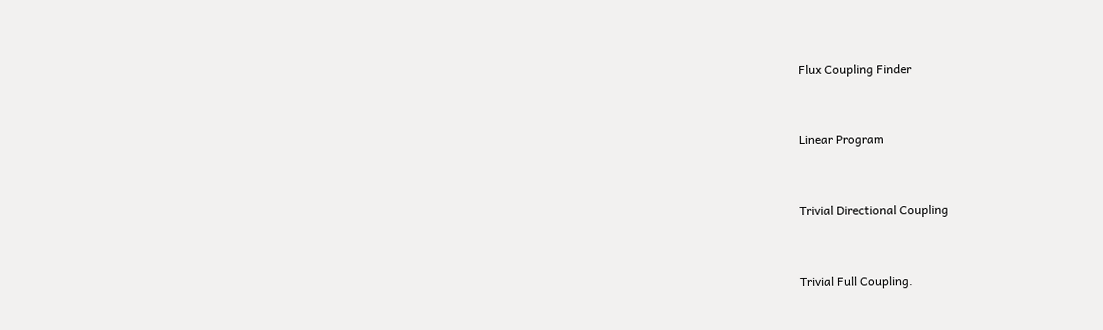Flux Coupling Finder


Linear Program


Trivial Directional Coupling


Trivial Full Coupling.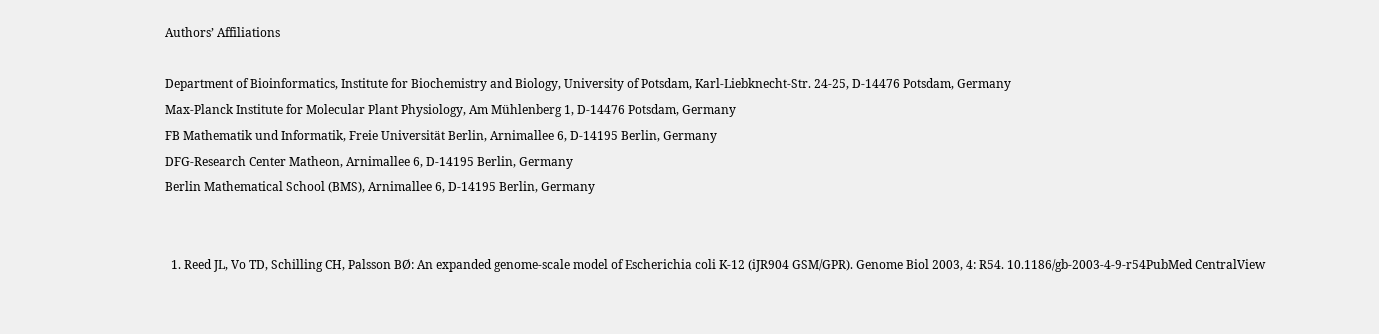Authors’ Affiliations

Department of Bioinformatics, Institute for Biochemistry and Biology, University of Potsdam, Karl-Liebknecht-Str. 24-25, D-14476 Potsdam, Germany
Max-Planck Institute for Molecular Plant Physiology, Am Mühlenberg 1, D-14476 Potsdam, Germany
FB Mathematik und Informatik, Freie Universität Berlin, Arnimallee 6, D-14195 Berlin, Germany
DFG-Research Center Matheon, Arnimallee 6, D-14195 Berlin, Germany
Berlin Mathematical School (BMS), Arnimallee 6, D-14195 Berlin, Germany


  1. Reed JL, Vo TD, Schilling CH, Palsson BØ: An expanded genome-scale model of Escherichia coli K-12 (iJR904 GSM/GPR). Genome Biol 2003, 4: R54. 10.1186/gb-2003-4-9-r54PubMed CentralView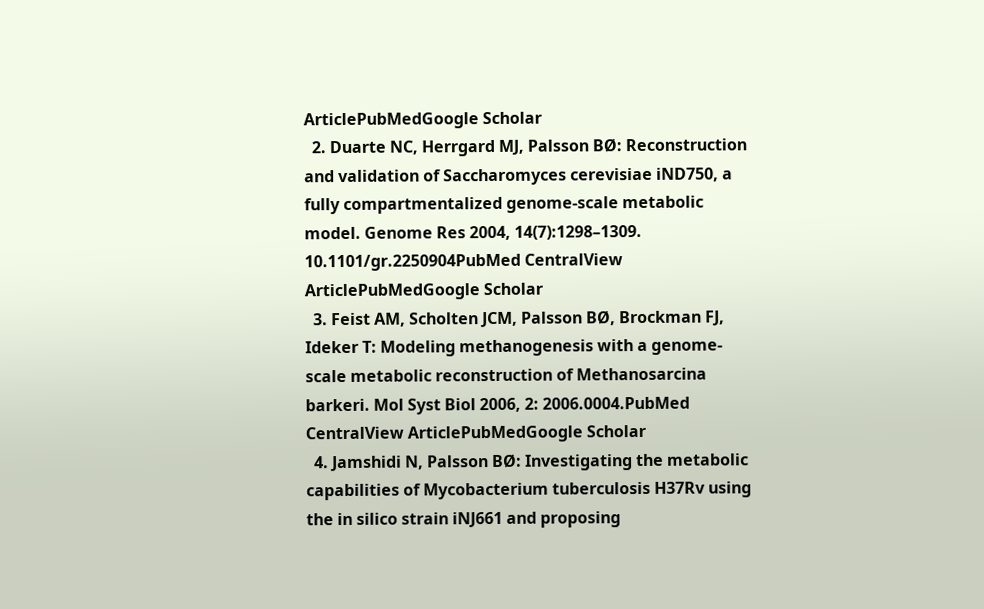ArticlePubMedGoogle Scholar
  2. Duarte NC, Herrgard MJ, Palsson BØ: Reconstruction and validation of Saccharomyces cerevisiae iND750, a fully compartmentalized genome-scale metabolic model. Genome Res 2004, 14(7):1298–1309. 10.1101/gr.2250904PubMed CentralView ArticlePubMedGoogle Scholar
  3. Feist AM, Scholten JCM, Palsson BØ, Brockman FJ, Ideker T: Modeling methanogenesis with a genome-scale metabolic reconstruction of Methanosarcina barkeri. Mol Syst Biol 2006, 2: 2006.0004.PubMed CentralView ArticlePubMedGoogle Scholar
  4. Jamshidi N, Palsson BØ: Investigating the metabolic capabilities of Mycobacterium tuberculosis H37Rv using the in silico strain iNJ661 and proposing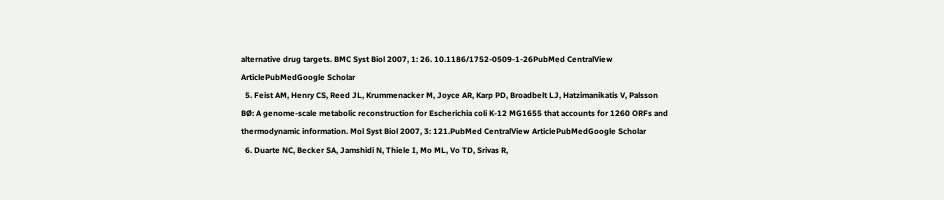alternative drug targets. BMC Syst Biol 2007, 1: 26. 10.1186/1752-0509-1-26PubMed CentralView ArticlePubMedGoogle Scholar
  5. Feist AM, Henry CS, Reed JL, Krummenacker M, Joyce AR, Karp PD, Broadbelt LJ, Hatzimanikatis V, Palsson BØ: A genome-scale metabolic reconstruction for Escherichia coli K-12 MG1655 that accounts for 1260 ORFs and thermodynamic information. Mol Syst Biol 2007, 3: 121.PubMed CentralView ArticlePubMedGoogle Scholar
  6. Duarte NC, Becker SA, Jamshidi N, Thiele I, Mo ML, Vo TD, Srivas R,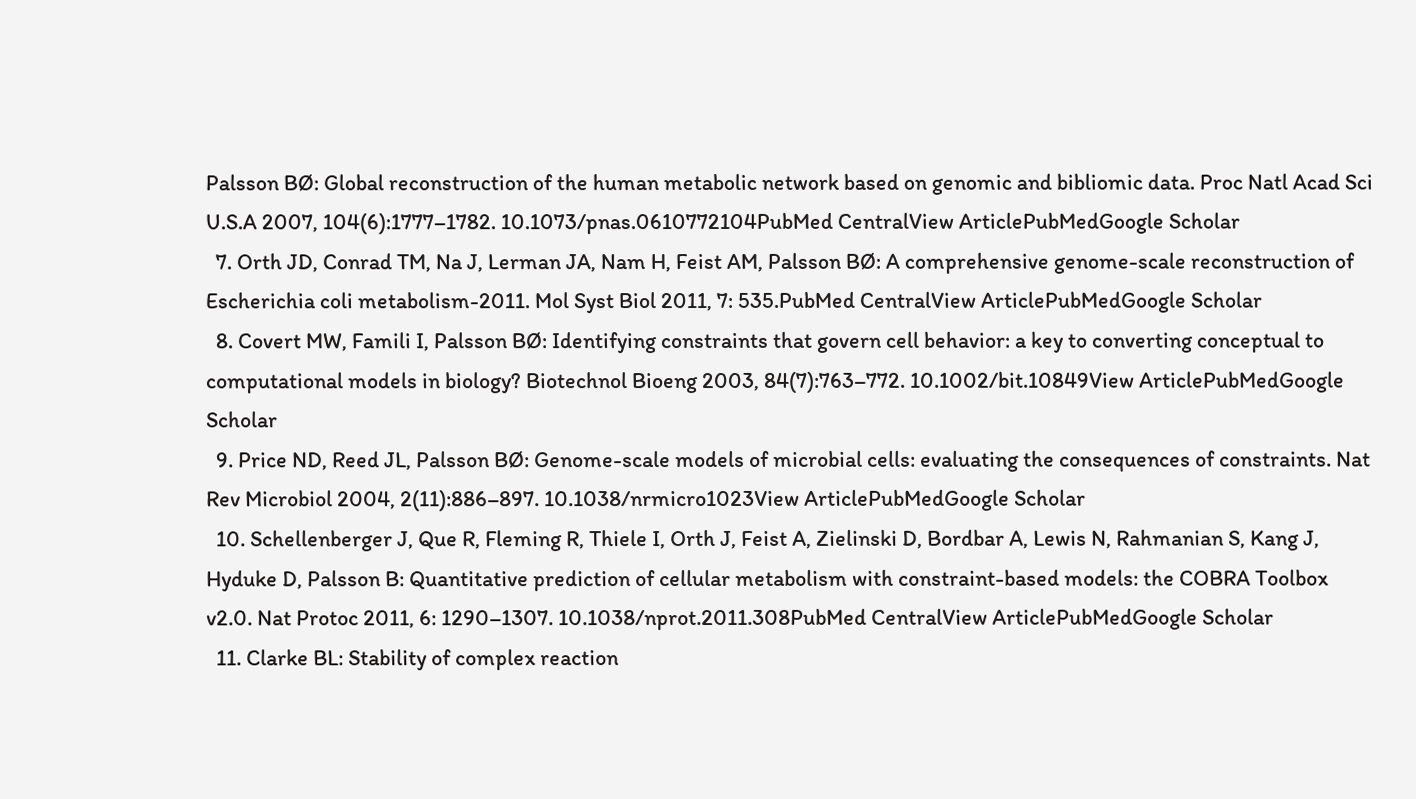Palsson BØ: Global reconstruction of the human metabolic network based on genomic and bibliomic data. Proc Natl Acad Sci U.S.A 2007, 104(6):1777–1782. 10.1073/pnas.0610772104PubMed CentralView ArticlePubMedGoogle Scholar
  7. Orth JD, Conrad TM, Na J, Lerman JA, Nam H, Feist AM, Palsson BØ: A comprehensive genome-scale reconstruction of Escherichia coli metabolism-2011. Mol Syst Biol 2011, 7: 535.PubMed CentralView ArticlePubMedGoogle Scholar
  8. Covert MW, Famili I, Palsson BØ: Identifying constraints that govern cell behavior: a key to converting conceptual to computational models in biology? Biotechnol Bioeng 2003, 84(7):763–772. 10.1002/bit.10849View ArticlePubMedGoogle Scholar
  9. Price ND, Reed JL, Palsson BØ: Genome-scale models of microbial cells: evaluating the consequences of constraints. Nat Rev Microbiol 2004, 2(11):886–897. 10.1038/nrmicro1023View ArticlePubMedGoogle Scholar
  10. Schellenberger J, Que R, Fleming R, Thiele I, Orth J, Feist A, Zielinski D, Bordbar A, Lewis N, Rahmanian S, Kang J, Hyduke D, Palsson B: Quantitative prediction of cellular metabolism with constraint-based models: the COBRA Toolbox v2.0. Nat Protoc 2011, 6: 1290–1307. 10.1038/nprot.2011.308PubMed CentralView ArticlePubMedGoogle Scholar
  11. Clarke BL: Stability of complex reaction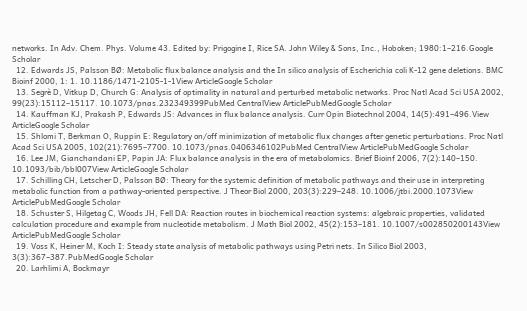networks. In Adv. Chem. Phys. Volume 43. Edited by: Prigogine I, Rice SA. John Wiley & Sons, Inc., Hoboken; 1980:1–216.Google Scholar
  12. Edwards JS, Palsson BØ: Metabolic flux balance analysis and the In silico analysis of Escherichia coli K-12 gene deletions. BMC Bioinf 2000, 1: 1. 10.1186/1471-2105-1-1View ArticleGoogle Scholar
  13. Segrè D, Vitkup D, Church G: Analysis of optimality in natural and perturbed metabolic networks. Proc Natl Acad Sci USA 2002, 99(23):15112–15117. 10.1073/pnas.232349399PubMed CentralView ArticlePubMedGoogle Scholar
  14. Kauffman KJ, Prakash P, Edwards JS: Advances in flux balance analysis. Curr Opin Biotechnol 2004, 14(5):491–496.View ArticleGoogle Scholar
  15. Shlomi T, Berkman O, Ruppin E: Regulatory on/off minimization of metabolic flux changes after genetic perturbations. Proc Natl Acad Sci USA 2005, 102(21):7695–7700. 10.1073/pnas.0406346102PubMed CentralView ArticlePubMedGoogle Scholar
  16. Lee JM, Gianchandani EP, Papin JA: Flux balance analysis in the era of metabolomics. Brief Bioinf 2006, 7(2):140–150. 10.1093/bib/bbl007View ArticleGoogle Scholar
  17. Schilling CH, Letscher D, Palsson BØ: Theory for the systemic definition of metabolic pathways and their use in interpreting metabolic function from a pathway-oriented perspective. J Theor Biol 2000, 203(3):229–248. 10.1006/jtbi.2000.1073View ArticlePubMedGoogle Scholar
  18. Schuster S, Hilgetag C, Woods JH, Fell DA: Reaction routes in biochemical reaction systems: algebraic properties, validated calculation procedure and example from nucleotide metabolism. J Math Biol 2002, 45(2):153–181. 10.1007/s002850200143View ArticlePubMedGoogle Scholar
  19. Voss K, Heiner M, Koch I: Steady state analysis of metabolic pathways using Petri nets. In Silico Biol 2003, 3(3):367–387.PubMedGoogle Scholar
  20. Larhlimi A, Bockmayr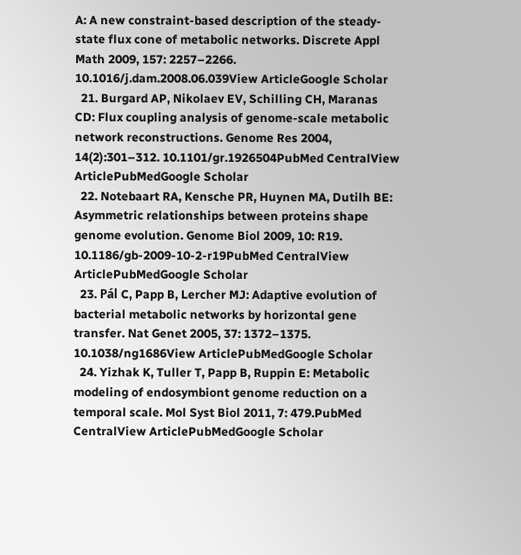A: A new constraint-based description of the steady-state flux cone of metabolic networks. Discrete Appl Math 2009, 157: 2257–2266. 10.1016/j.dam.2008.06.039View ArticleGoogle Scholar
  21. Burgard AP, Nikolaev EV, Schilling CH, Maranas CD: Flux coupling analysis of genome-scale metabolic network reconstructions. Genome Res 2004, 14(2):301–312. 10.1101/gr.1926504PubMed CentralView ArticlePubMedGoogle Scholar
  22. Notebaart RA, Kensche PR, Huynen MA, Dutilh BE: Asymmetric relationships between proteins shape genome evolution. Genome Biol 2009, 10: R19. 10.1186/gb-2009-10-2-r19PubMed CentralView ArticlePubMedGoogle Scholar
  23. Pál C, Papp B, Lercher MJ: Adaptive evolution of bacterial metabolic networks by horizontal gene transfer. Nat Genet 2005, 37: 1372–1375. 10.1038/ng1686View ArticlePubMedGoogle Scholar
  24. Yizhak K, Tuller T, Papp B, Ruppin E: Metabolic modeling of endosymbiont genome reduction on a temporal scale. Mol Syst Biol 2011, 7: 479.PubMed CentralView ArticlePubMedGoogle Scholar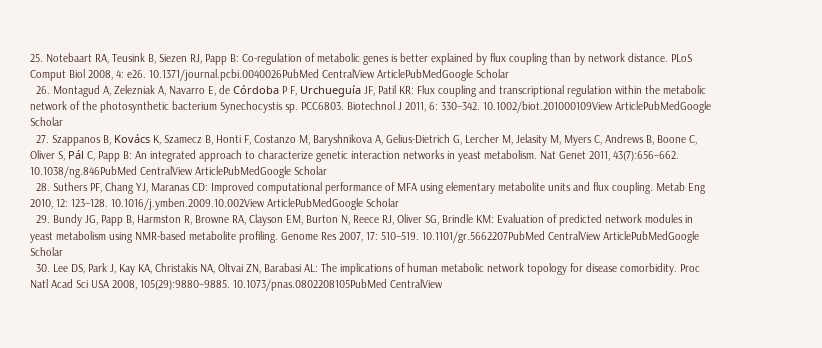25. Notebaart RA, Teusink B, Siezen RJ, Papp B: Co-regulation of metabolic genes is better explained by flux coupling than by network distance. PLoS Comput Biol 2008, 4: e26. 10.1371/journal.pcbi.0040026PubMed CentralView ArticlePubMedGoogle Scholar
  26. Montagud A, Zelezniak A, Navarro E, de Córdoba P F, Urchueguía JF, Patil KR: Flux coupling and transcriptional regulation within the metabolic network of the photosynthetic bacterium Synechocystis sp. PCC6803. Biotechnol J 2011, 6: 330–342. 10.1002/biot.201000109View ArticlePubMedGoogle Scholar
  27. Szappanos B, Kovács K, Szamecz B, Honti F, Costanzo M, Baryshnikova A, Gelius-Dietrich G, Lercher M, Jelasity M, Myers C, Andrews B, Boone C, Oliver S, Pál C, Papp B: An integrated approach to characterize genetic interaction networks in yeast metabolism. Nat Genet 2011, 43(7):656–662. 10.1038/ng.846PubMed CentralView ArticlePubMedGoogle Scholar
  28. Suthers PF, Chang YJ, Maranas CD: Improved computational performance of MFA using elementary metabolite units and flux coupling. Metab Eng 2010, 12: 123–128. 10.1016/j.ymben.2009.10.002View ArticlePubMedGoogle Scholar
  29. Bundy JG, Papp B, Harmston R, Browne RA, Clayson EM, Burton N, Reece RJ, Oliver SG, Brindle KM: Evaluation of predicted network modules in yeast metabolism using NMR-based metabolite profiling. Genome Res 2007, 17: 510–519. 10.1101/gr.5662207PubMed CentralView ArticlePubMedGoogle Scholar
  30. Lee DS, Park J, Kay KA, Christakis NA, Oltvai ZN, Barabasi AL: The implications of human metabolic network topology for disease comorbidity. Proc Natl Acad Sci USA 2008, 105(29):9880–9885. 10.1073/pnas.0802208105PubMed CentralView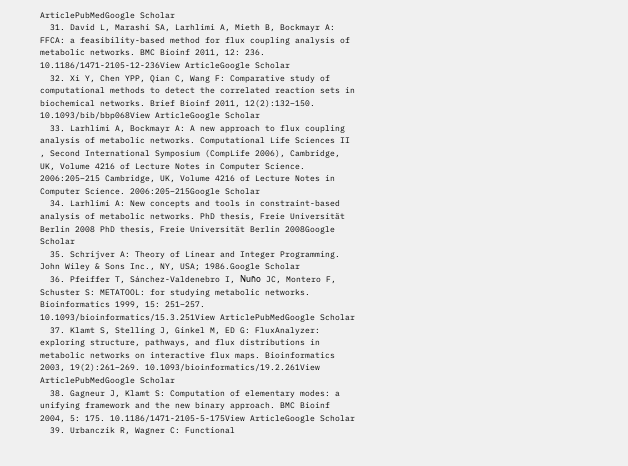ArticlePubMedGoogle Scholar
  31. David L, Marashi SA, Larhlimi A, Mieth B, Bockmayr A: FFCA: a feasibility-based method for flux coupling analysis of metabolic networks. BMC Bioinf 2011, 12: 236. 10.1186/1471-2105-12-236View ArticleGoogle Scholar
  32. Xi Y, Chen YPP, Qian C, Wang F: Comparative study of computational methods to detect the correlated reaction sets in biochemical networks. Brief Bioinf 2011, 12(2):132–150. 10.1093/bib/bbp068View ArticleGoogle Scholar
  33. Larhlimi A, Bockmayr A: A new approach to flux coupling analysis of metabolic networks. Computational Life Sciences II , Second International Symposium (CompLife 2006), Cambridge, UK, Volume 4216 of Lecture Notes in Computer Science. 2006:205–215 Cambridge, UK, Volume 4216 of Lecture Notes in Computer Science. 2006:205–215Google Scholar
  34. Larhlimi A: New concepts and tools in constraint-based analysis of metabolic networks. PhD thesis, Freie Universität Berlin 2008 PhD thesis, Freie Universität Berlin 2008Google Scholar
  35. Schrijver A: Theory of Linear and Integer Programming. John Wiley & Sons Inc., NY, USA; 1986.Google Scholar
  36. Pfeiffer T, Sánchez-Valdenebro I, Nun̄o JC, Montero F, Schuster S: METATOOL: for studying metabolic networks. Bioinformatics 1999, 15: 251–257. 10.1093/bioinformatics/15.3.251View ArticlePubMedGoogle Scholar
  37. Klamt S, Stelling J, Ginkel M, ED G: FluxAnalyzer: exploring structure, pathways, and flux distributions in metabolic networks on interactive flux maps. Bioinformatics 2003, 19(2):261–269. 10.1093/bioinformatics/19.2.261View ArticlePubMedGoogle Scholar
  38. Gagneur J, Klamt S: Computation of elementary modes: a unifying framework and the new binary approach. BMC Bioinf 2004, 5: 175. 10.1186/1471-2105-5-175View ArticleGoogle Scholar
  39. Urbanczik R, Wagner C: Functional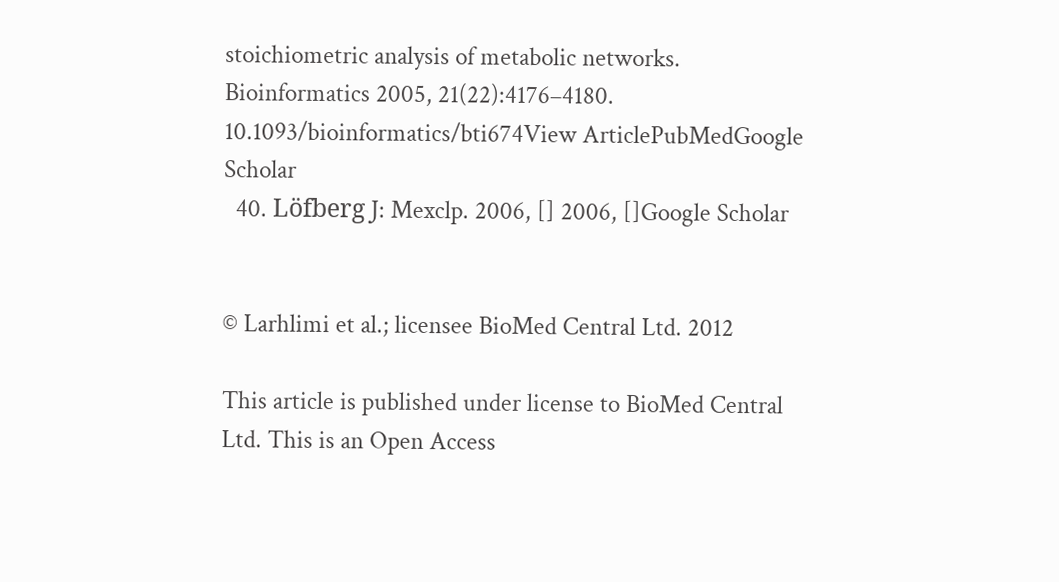stoichiometric analysis of metabolic networks. Bioinformatics 2005, 21(22):4176–4180. 10.1093/bioinformatics/bti674View ArticlePubMedGoogle Scholar
  40. Löfberg J: Mexclp. 2006, [] 2006, []Google Scholar


© Larhlimi et al.; licensee BioMed Central Ltd. 2012

This article is published under license to BioMed Central Ltd. This is an Open Access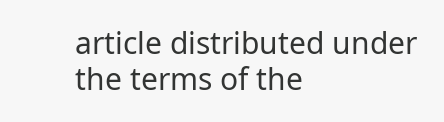article distributed under the terms of the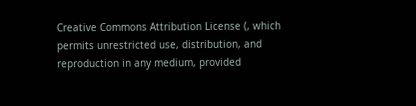Creative Commons Attribution License (, which permits unrestricted use, distribution, and reproduction in any medium, provided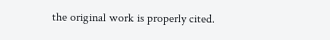the original work is properly cited.